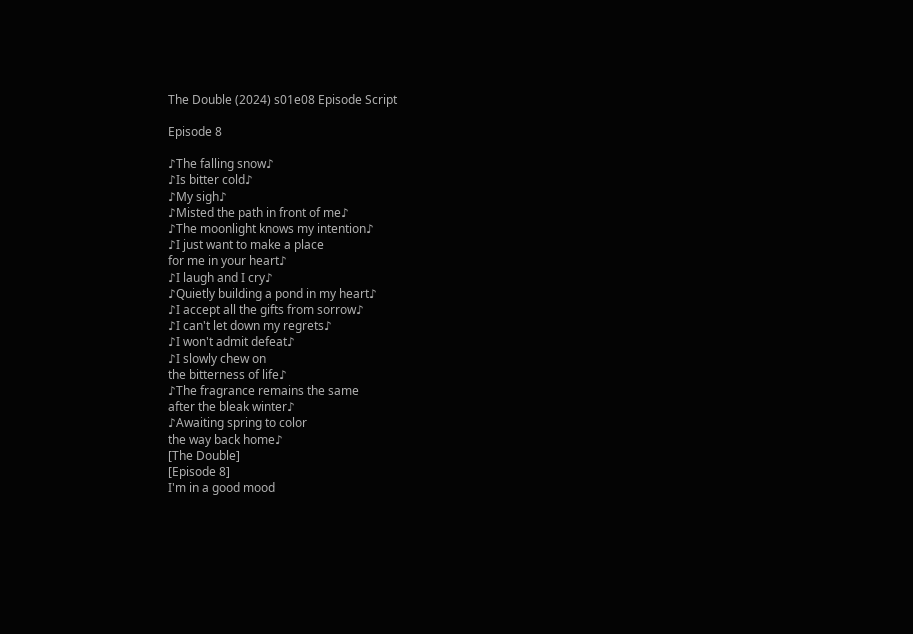The Double (2024) s01e08 Episode Script

Episode 8

♪The falling snow♪
♪Is bitter cold♪
♪My sigh♪
♪Misted the path in front of me♪
♪The moonlight knows my intention♪
♪I just want to make a place
for me in your heart♪
♪I laugh and I cry♪
♪Quietly building a pond in my heart♪
♪I accept all the gifts from sorrow♪
♪I can't let down my regrets♪
♪I won't admit defeat♪
♪I slowly chew on
the bitterness of life♪
♪The fragrance remains the same
after the bleak winter♪
♪Awaiting spring to color
the way back home♪
[The Double]
[Episode 8]
I'm in a good mood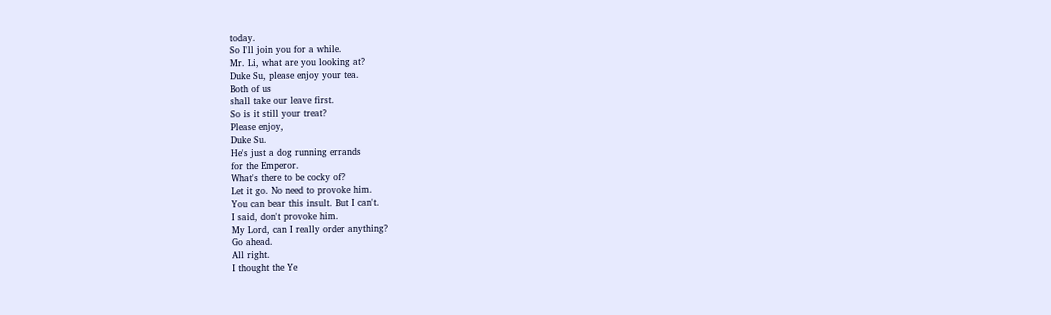today.
So I'll join you for a while.
Mr. Li, what are you looking at?
Duke Su, please enjoy your tea.
Both of us
shall take our leave first.
So is it still your treat?
Please enjoy,
Duke Su.
He's just a dog running errands
for the Emperor.
What's there to be cocky of?
Let it go. No need to provoke him.
You can bear this insult. But I can't.
I said, don't provoke him.
My Lord, can I really order anything?
Go ahead.
All right.
I thought the Ye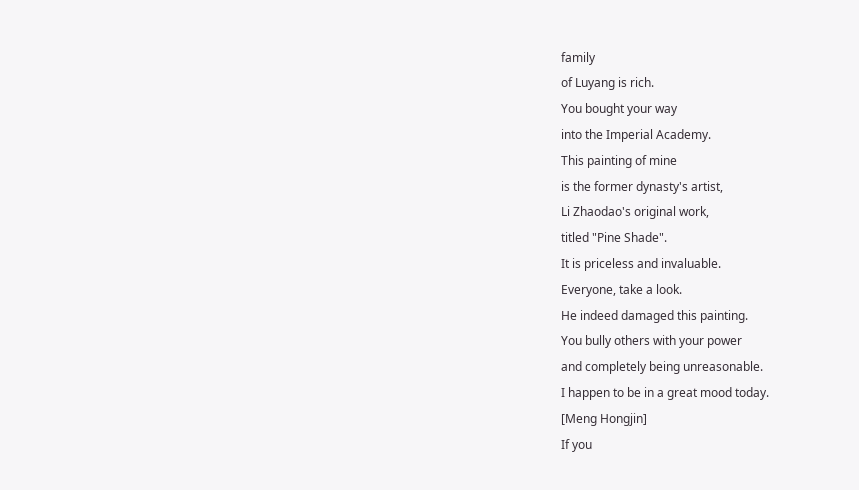family
of Luyang is rich.
You bought your way
into the Imperial Academy.
This painting of mine
is the former dynasty's artist,
Li Zhaodao's original work,
titled "Pine Shade".
It is priceless and invaluable.
Everyone, take a look.
He indeed damaged this painting.
You bully others with your power
and completely being unreasonable.
I happen to be in a great mood today.
[Meng Hongjin]
If you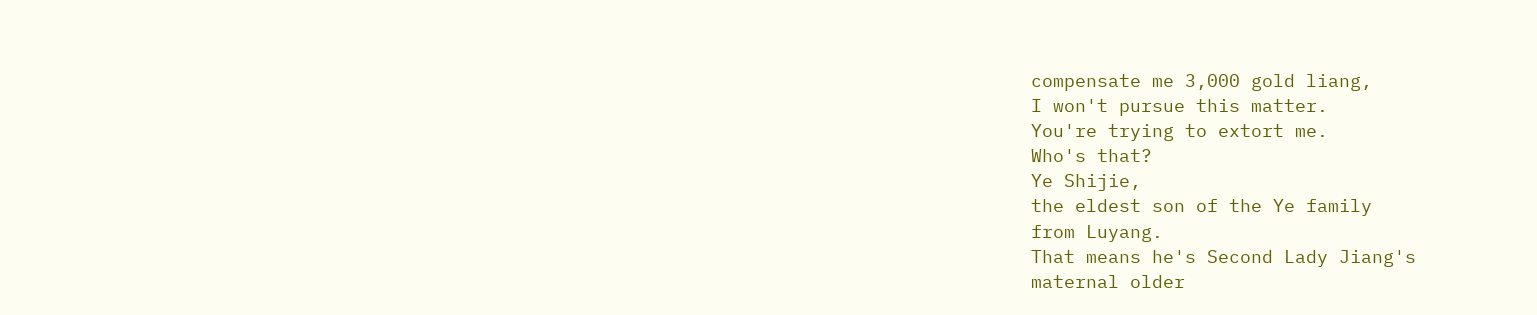compensate me 3,000 gold liang,
I won't pursue this matter.
You're trying to extort me.
Who's that?
Ye Shijie,
the eldest son of the Ye family
from Luyang.
That means he's Second Lady Jiang's
maternal older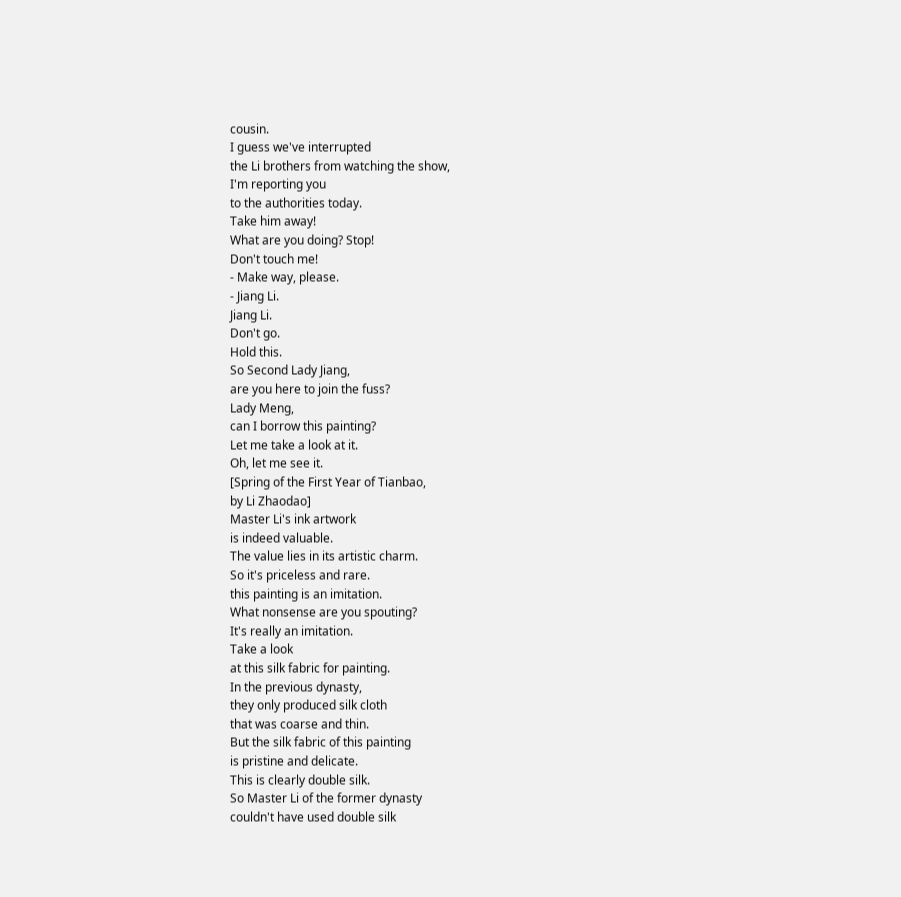cousin.
I guess we've interrupted
the Li brothers from watching the show,
I'm reporting you
to the authorities today.
Take him away!
What are you doing? Stop!
Don't touch me!
- Make way, please.
- Jiang Li.
Jiang Li.
Don't go.
Hold this.
So Second Lady Jiang,
are you here to join the fuss?
Lady Meng,
can I borrow this painting?
Let me take a look at it.
Oh, let me see it.
[Spring of the First Year of Tianbao,
by Li Zhaodao]
Master Li's ink artwork
is indeed valuable.
The value lies in its artistic charm.
So it's priceless and rare.
this painting is an imitation.
What nonsense are you spouting?
It's really an imitation.
Take a look
at this silk fabric for painting.
In the previous dynasty,
they only produced silk cloth
that was coarse and thin.
But the silk fabric of this painting
is pristine and delicate.
This is clearly double silk.
So Master Li of the former dynasty
couldn't have used double silk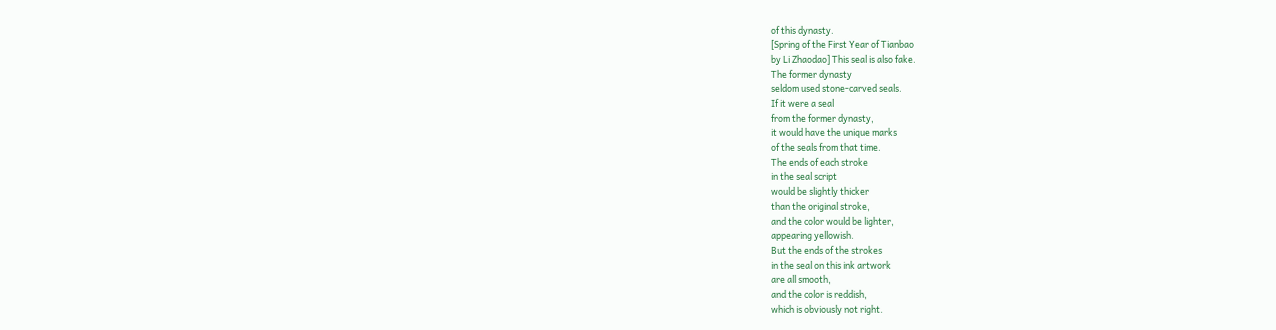of this dynasty.
[Spring of the First Year of Tianbao
by Li Zhaodao] This seal is also fake.
The former dynasty
seldom used stone-carved seals.
If it were a seal
from the former dynasty,
it would have the unique marks
of the seals from that time.
The ends of each stroke
in the seal script
would be slightly thicker
than the original stroke,
and the color would be lighter,
appearing yellowish.
But the ends of the strokes
in the seal on this ink artwork
are all smooth,
and the color is reddish,
which is obviously not right.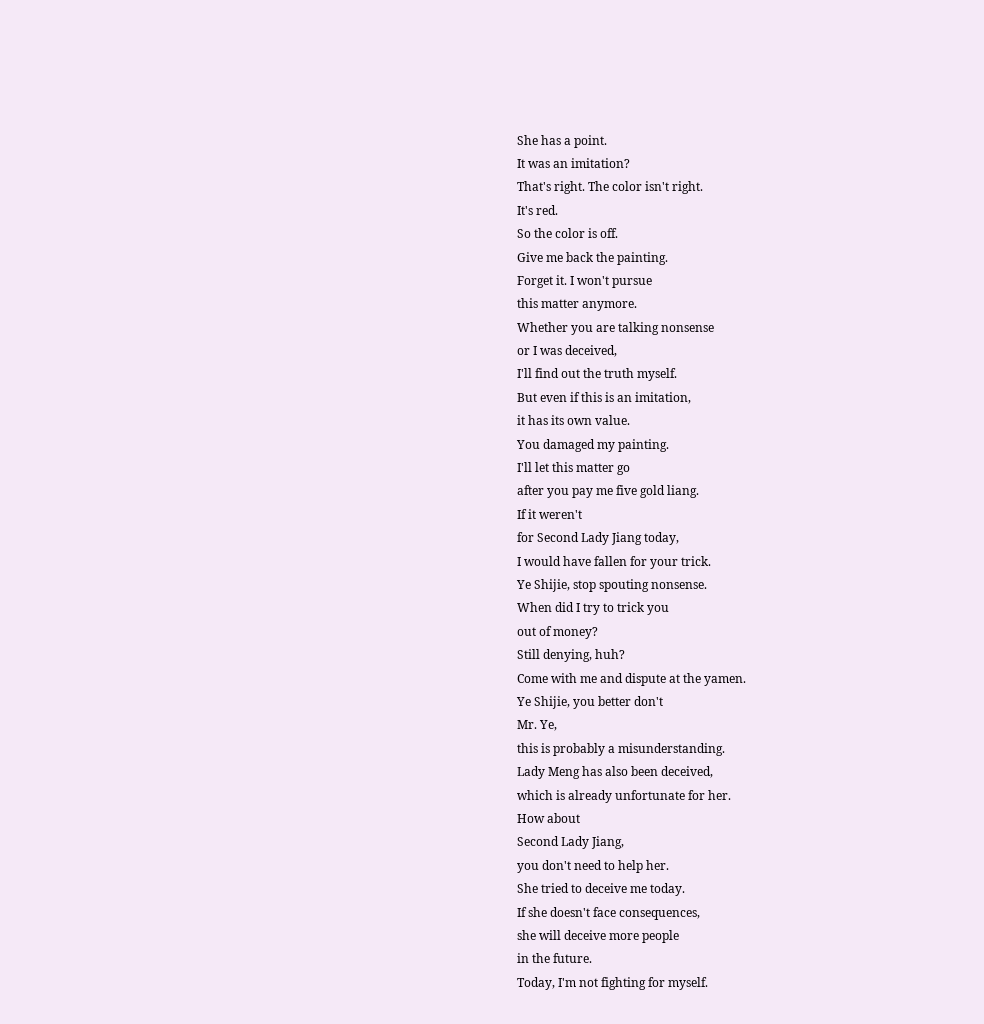She has a point.
It was an imitation?
That's right. The color isn't right.
It's red.
So the color is off.
Give me back the painting.
Forget it. I won't pursue
this matter anymore.
Whether you are talking nonsense
or I was deceived,
I'll find out the truth myself.
But even if this is an imitation,
it has its own value.
You damaged my painting.
I'll let this matter go
after you pay me five gold liang.
If it weren't
for Second Lady Jiang today,
I would have fallen for your trick.
Ye Shijie, stop spouting nonsense.
When did I try to trick you
out of money?
Still denying, huh?
Come with me and dispute at the yamen.
Ye Shijie, you better don't
Mr. Ye,
this is probably a misunderstanding.
Lady Meng has also been deceived,
which is already unfortunate for her.
How about
Second Lady Jiang,
you don't need to help her.
She tried to deceive me today.
If she doesn't face consequences,
she will deceive more people
in the future.
Today, I'm not fighting for myself.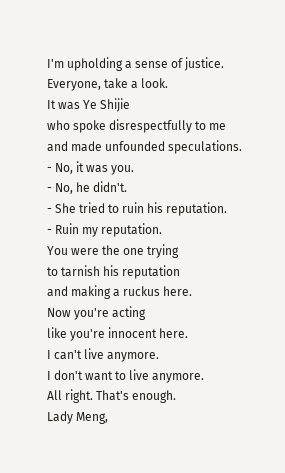I'm upholding a sense of justice.
Everyone, take a look.
It was Ye Shijie
who spoke disrespectfully to me
and made unfounded speculations.
- No, it was you.
- No, he didn't.
- She tried to ruin his reputation.
- Ruin my reputation.
You were the one trying
to tarnish his reputation
and making a ruckus here.
Now you're acting
like you're innocent here.
I can't live anymore.
I don't want to live anymore.
All right. That's enough.
Lady Meng,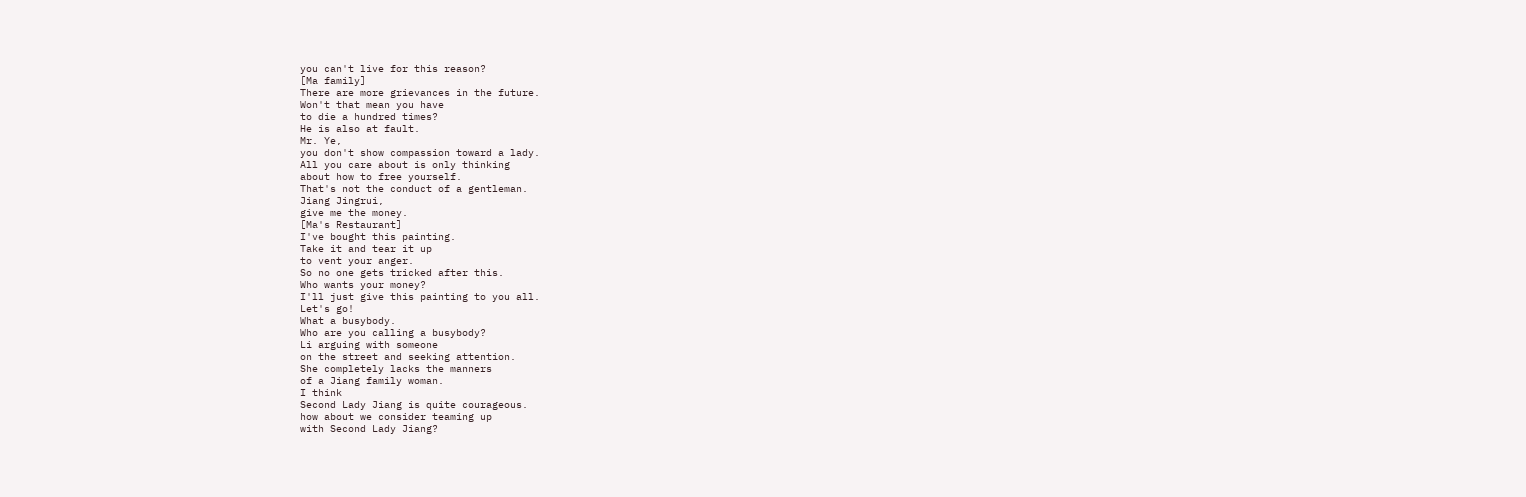you can't live for this reason?
[Ma family]
There are more grievances in the future.
Won't that mean you have
to die a hundred times?
He is also at fault.
Mr. Ye,
you don't show compassion toward a lady.
All you care about is only thinking
about how to free yourself.
That's not the conduct of a gentleman.
Jiang Jingrui,
give me the money.
[Ma's Restaurant]
I've bought this painting.
Take it and tear it up
to vent your anger.
So no one gets tricked after this.
Who wants your money?
I'll just give this painting to you all.
Let's go!
What a busybody.
Who are you calling a busybody?
Li arguing with someone
on the street and seeking attention.
She completely lacks the manners
of a Jiang family woman.
I think
Second Lady Jiang is quite courageous.
how about we consider teaming up
with Second Lady Jiang?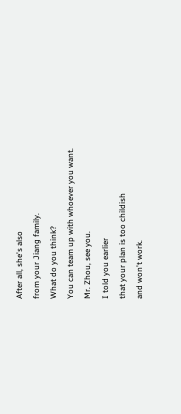After all, she's also
from your Jiang family.
What do you think?
You can team up with whoever you want.
Mr. Zhou, see you.
I told you earlier
that your plan is too childish
and won't work.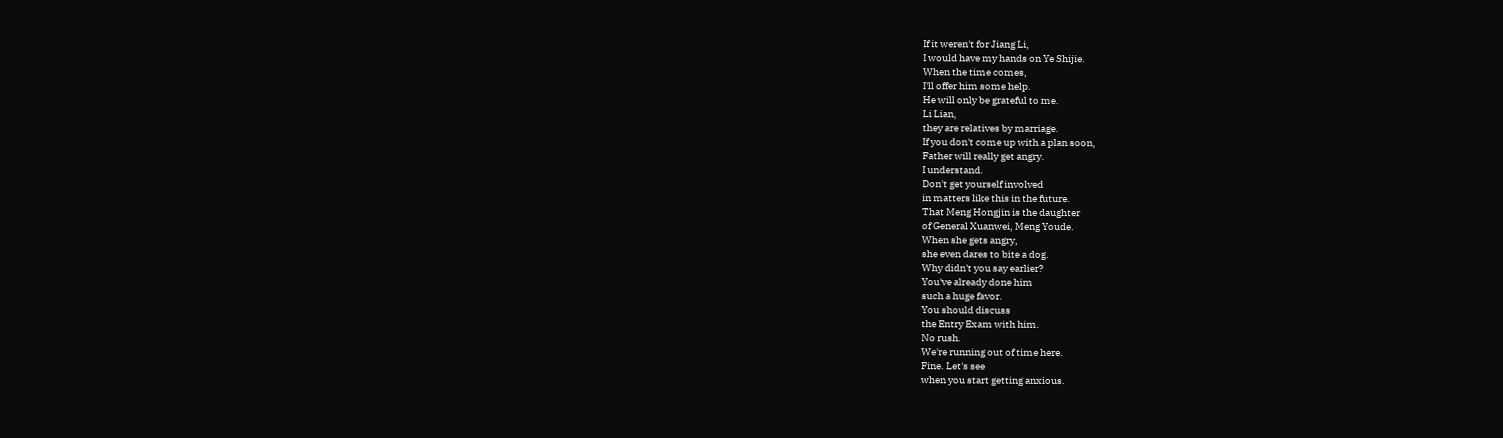If it weren't for Jiang Li,
I would have my hands on Ye Shijie.
When the time comes,
I'll offer him some help.
He will only be grateful to me.
Li Lian,
they are relatives by marriage.
If you don't come up with a plan soon,
Father will really get angry.
I understand.
Don't get yourself involved
in matters like this in the future.
That Meng Hongjin is the daughter
of General Xuanwei, Meng Youde.
When she gets angry,
she even dares to bite a dog.
Why didn't you say earlier?
You've already done him
such a huge favor.
You should discuss
the Entry Exam with him.
No rush.
We're running out of time here.
Fine. Let's see
when you start getting anxious.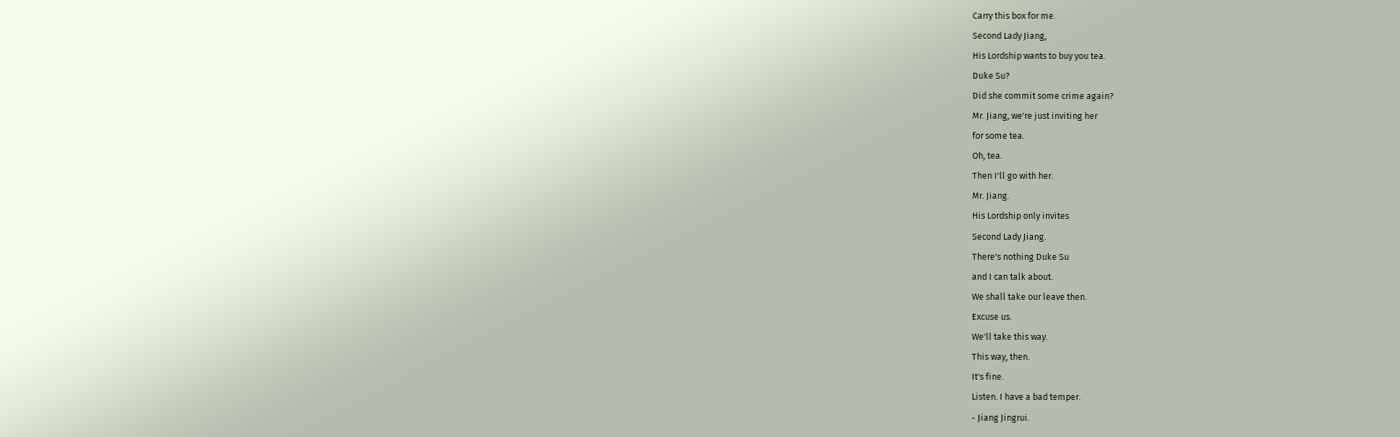Carry this box for me.
Second Lady Jiang,
His Lordship wants to buy you tea.
Duke Su?
Did she commit some crime again?
Mr. Jiang, we're just inviting her
for some tea.
Oh, tea.
Then I'll go with her.
Mr. Jiang.
His Lordship only invites
Second Lady Jiang.
There's nothing Duke Su
and I can talk about.
We shall take our leave then.
Excuse us.
We'll take this way.
This way, then.
It's fine.
Listen. I have a bad temper.
- Jiang Jingrui.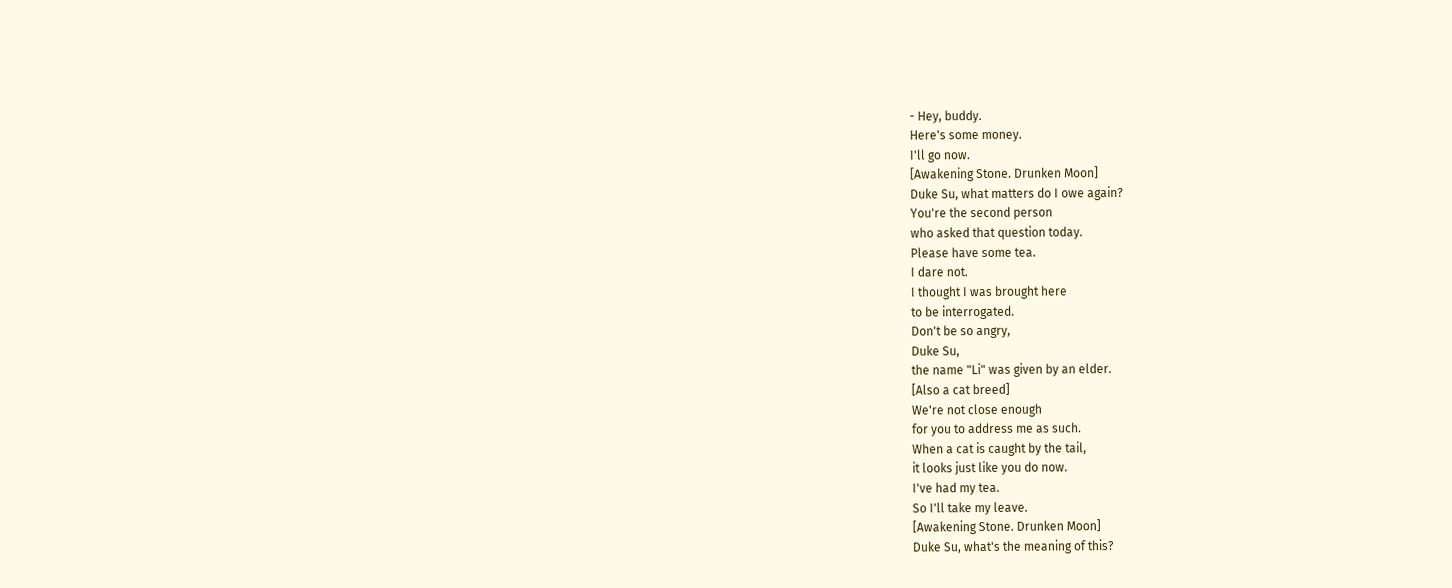- Hey, buddy.
Here's some money.
I'll go now.
[Awakening Stone. Drunken Moon]
Duke Su, what matters do I owe again?
You're the second person
who asked that question today.
Please have some tea.
I dare not.
I thought I was brought here
to be interrogated.
Don't be so angry,
Duke Su,
the name "Li" was given by an elder.
[Also a cat breed]
We're not close enough
for you to address me as such.
When a cat is caught by the tail,
it looks just like you do now.
I've had my tea.
So I'll take my leave.
[Awakening Stone. Drunken Moon]
Duke Su, what's the meaning of this?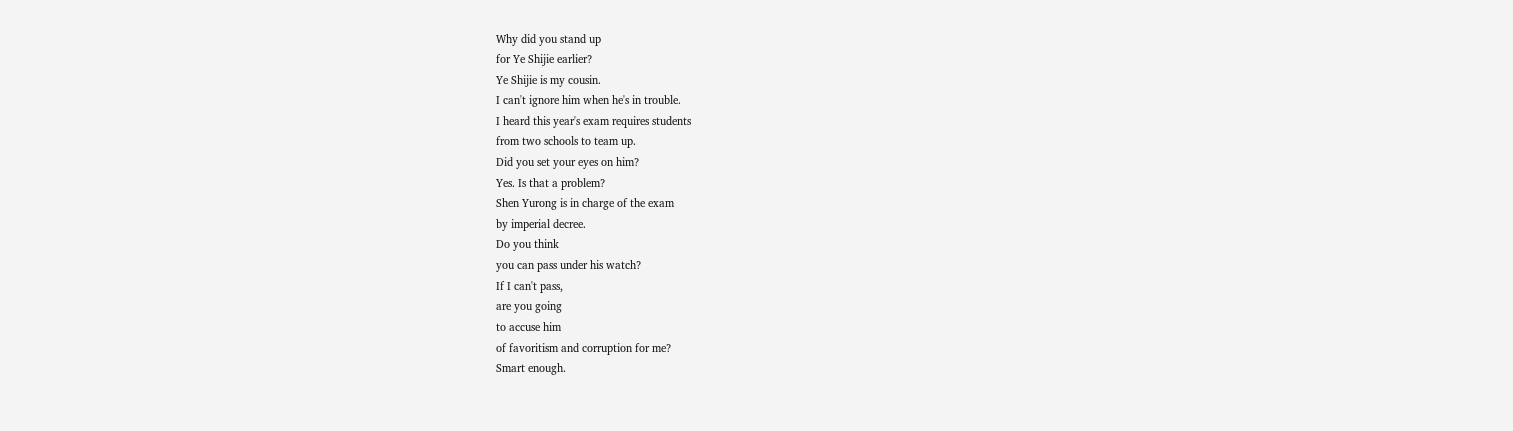Why did you stand up
for Ye Shijie earlier?
Ye Shijie is my cousin.
I can't ignore him when he's in trouble.
I heard this year's exam requires students
from two schools to team up.
Did you set your eyes on him?
Yes. Is that a problem?
Shen Yurong is in charge of the exam
by imperial decree.
Do you think
you can pass under his watch?
If I can't pass,
are you going
to accuse him
of favoritism and corruption for me?
Smart enough.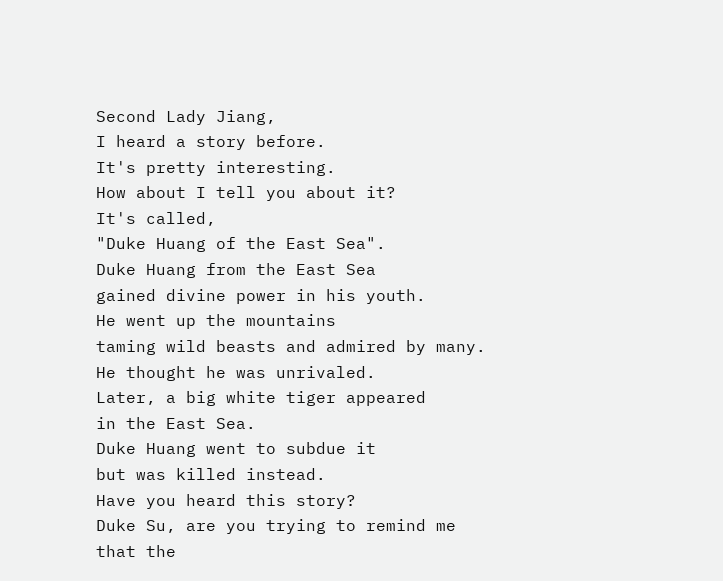Second Lady Jiang,
I heard a story before.
It's pretty interesting.
How about I tell you about it?
It's called,
"Duke Huang of the East Sea".
Duke Huang from the East Sea
gained divine power in his youth.
He went up the mountains
taming wild beasts and admired by many.
He thought he was unrivaled.
Later, a big white tiger appeared
in the East Sea.
Duke Huang went to subdue it
but was killed instead.
Have you heard this story?
Duke Su, are you trying to remind me
that the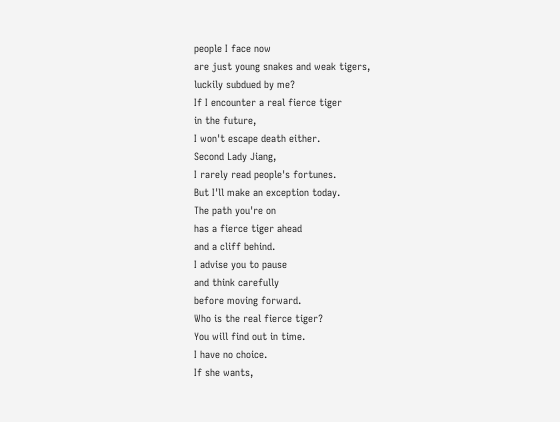people I face now
are just young snakes and weak tigers,
luckily subdued by me?
If I encounter a real fierce tiger
in the future,
I won't escape death either.
Second Lady Jiang,
I rarely read people's fortunes.
But I'll make an exception today.
The path you're on
has a fierce tiger ahead
and a cliff behind.
I advise you to pause
and think carefully
before moving forward.
Who is the real fierce tiger?
You will find out in time.
I have no choice.
If she wants,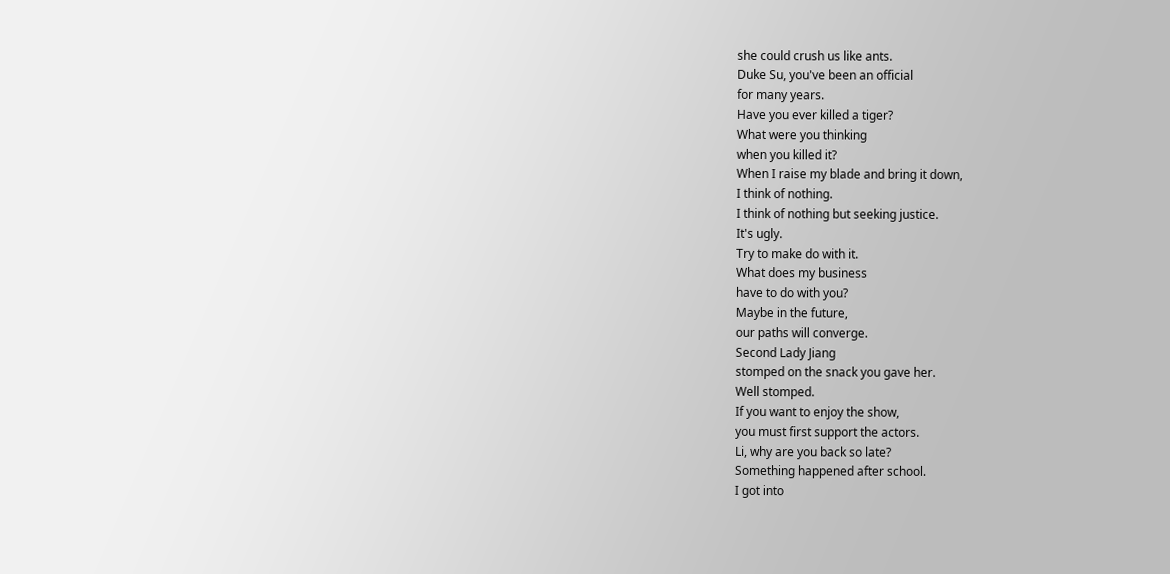she could crush us like ants.
Duke Su, you've been an official
for many years.
Have you ever killed a tiger?
What were you thinking
when you killed it?
When I raise my blade and bring it down,
I think of nothing.
I think of nothing but seeking justice.
It's ugly.
Try to make do with it.
What does my business
have to do with you?
Maybe in the future,
our paths will converge.
Second Lady Jiang
stomped on the snack you gave her.
Well stomped.
If you want to enjoy the show,
you must first support the actors.
Li, why are you back so late?
Something happened after school.
I got into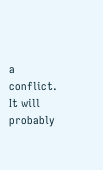a conflict.
It will probably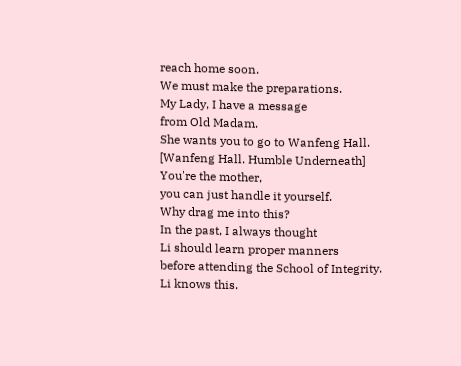reach home soon.
We must make the preparations.
My Lady, I have a message
from Old Madam.
She wants you to go to Wanfeng Hall.
[Wanfeng Hall. Humble Underneath]
You're the mother,
you can just handle it yourself.
Why drag me into this?
In the past, I always thought
Li should learn proper manners
before attending the School of Integrity.
Li knows this.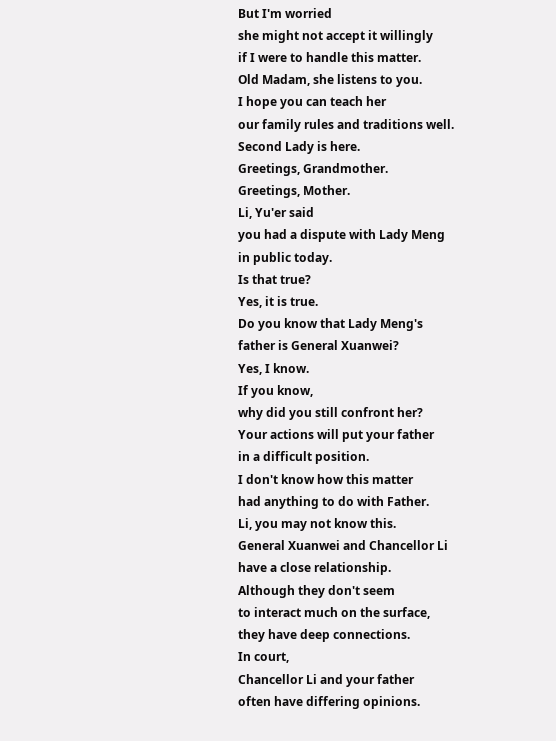But I'm worried
she might not accept it willingly
if I were to handle this matter.
Old Madam, she listens to you.
I hope you can teach her
our family rules and traditions well.
Second Lady is here.
Greetings, Grandmother.
Greetings, Mother.
Li, Yu'er said
you had a dispute with Lady Meng
in public today.
Is that true?
Yes, it is true.
Do you know that Lady Meng's
father is General Xuanwei?
Yes, I know.
If you know,
why did you still confront her?
Your actions will put your father
in a difficult position.
I don't know how this matter
had anything to do with Father.
Li, you may not know this.
General Xuanwei and Chancellor Li
have a close relationship.
Although they don't seem
to interact much on the surface,
they have deep connections.
In court,
Chancellor Li and your father
often have differing opinions.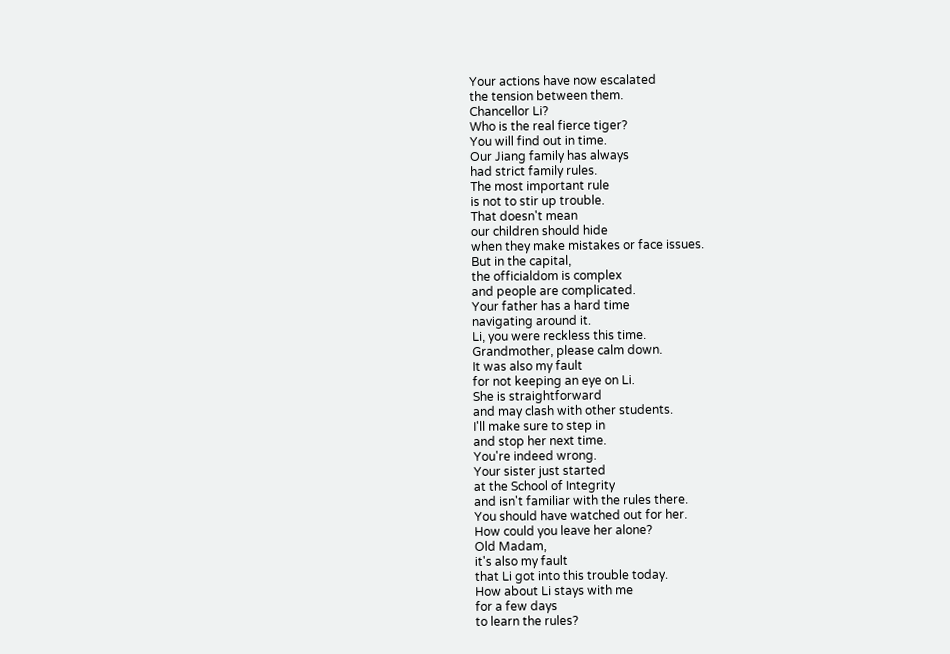Your actions have now escalated
the tension between them.
Chancellor Li?
Who is the real fierce tiger?
You will find out in time.
Our Jiang family has always
had strict family rules.
The most important rule
is not to stir up trouble.
That doesn't mean
our children should hide
when they make mistakes or face issues.
But in the capital,
the officialdom is complex
and people are complicated.
Your father has a hard time
navigating around it.
Li, you were reckless this time.
Grandmother, please calm down.
It was also my fault
for not keeping an eye on Li.
She is straightforward
and may clash with other students.
I'll make sure to step in
and stop her next time.
You're indeed wrong.
Your sister just started
at the School of Integrity
and isn't familiar with the rules there.
You should have watched out for her.
How could you leave her alone?
Old Madam,
it's also my fault
that Li got into this trouble today.
How about Li stays with me
for a few days
to learn the rules?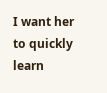I want her to quickly learn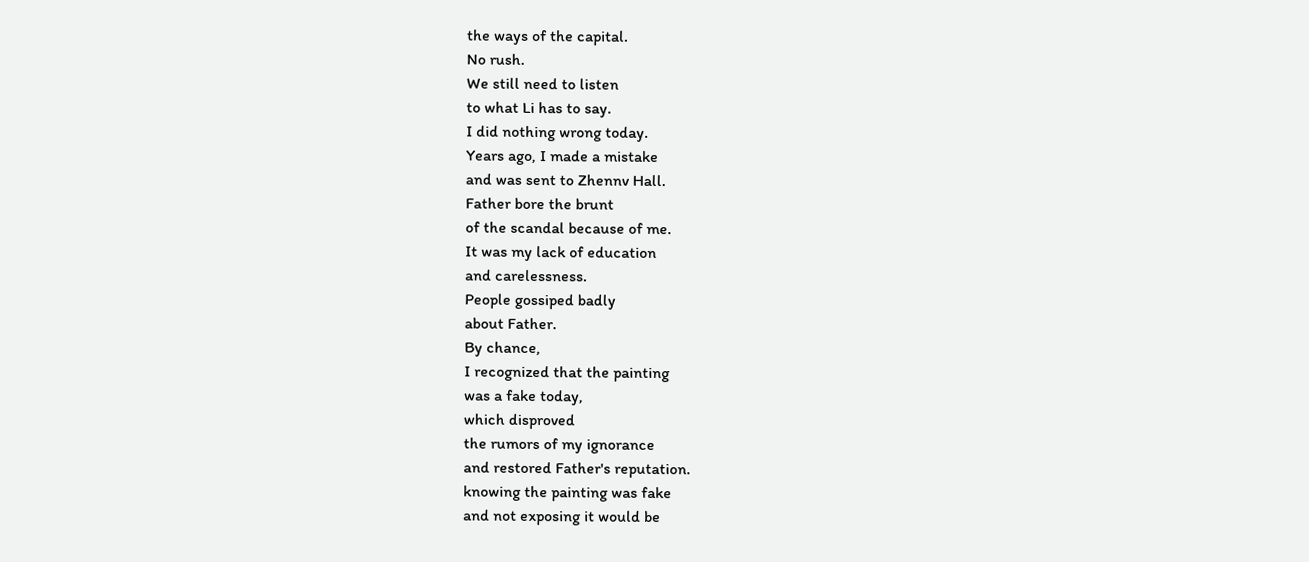the ways of the capital.
No rush.
We still need to listen
to what Li has to say.
I did nothing wrong today.
Years ago, I made a mistake
and was sent to Zhennv Hall.
Father bore the brunt
of the scandal because of me.
It was my lack of education
and carelessness.
People gossiped badly
about Father.
By chance,
I recognized that the painting
was a fake today,
which disproved
the rumors of my ignorance
and restored Father's reputation.
knowing the painting was fake
and not exposing it would be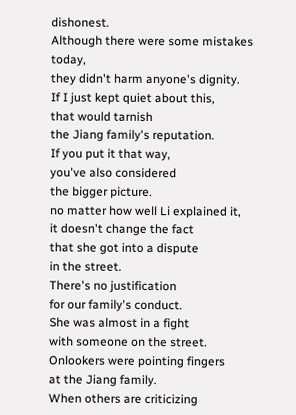dishonest.
Although there were some mistakes today,
they didn't harm anyone's dignity.
If I just kept quiet about this,
that would tarnish
the Jiang family's reputation.
If you put it that way,
you've also considered
the bigger picture.
no matter how well Li explained it,
it doesn't change the fact
that she got into a dispute
in the street.
There's no justification
for our family's conduct.
She was almost in a fight
with someone on the street.
Onlookers were pointing fingers
at the Jiang family.
When others are criticizing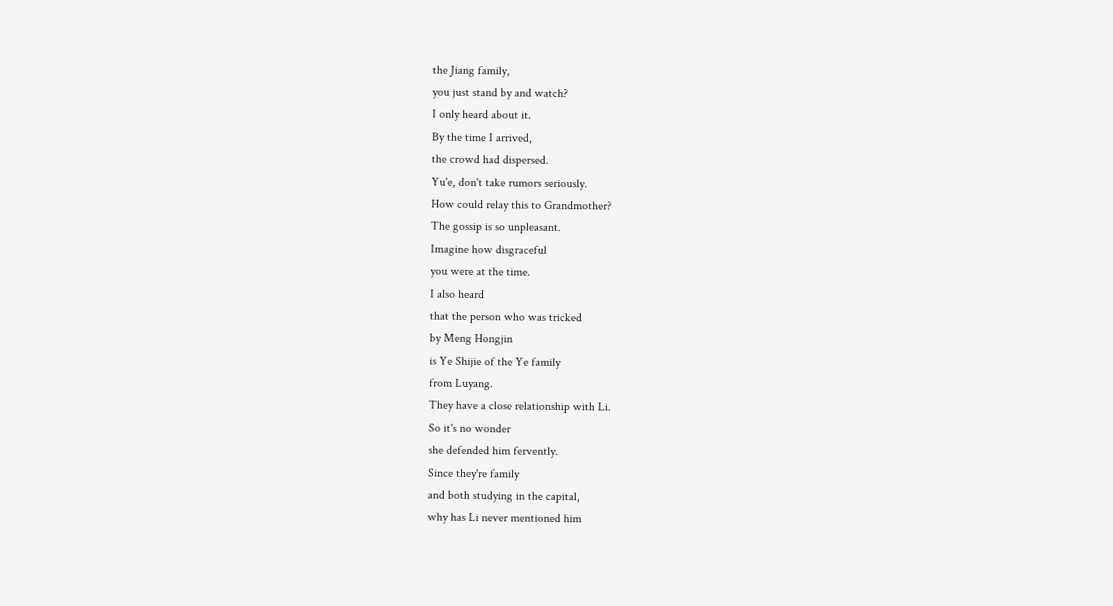the Jiang family,
you just stand by and watch?
I only heard about it.
By the time I arrived,
the crowd had dispersed.
Yu'e, don't take rumors seriously.
How could relay this to Grandmother?
The gossip is so unpleasant.
Imagine how disgraceful
you were at the time.
I also heard
that the person who was tricked
by Meng Hongjin
is Ye Shijie of the Ye family
from Luyang.
They have a close relationship with Li.
So it's no wonder
she defended him fervently.
Since they're family
and both studying in the capital,
why has Li never mentioned him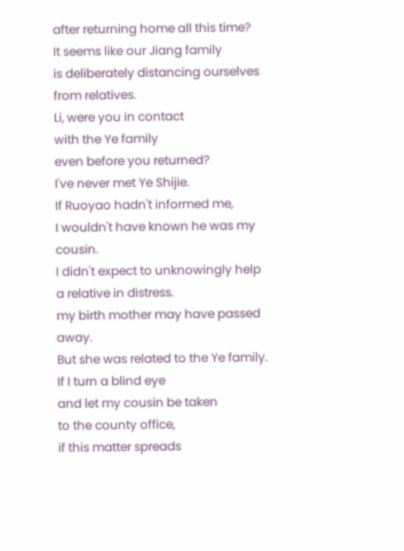after returning home all this time?
It seems like our Jiang family
is deliberately distancing ourselves
from relatives.
Li, were you in contact
with the Ye family
even before you returned?
I've never met Ye Shijie.
If Ruoyao hadn't informed me,
I wouldn't have known he was my cousin.
I didn't expect to unknowingly help
a relative in distress.
my birth mother may have passed away.
But she was related to the Ye family.
If I turn a blind eye
and let my cousin be taken
to the county office,
if this matter spreads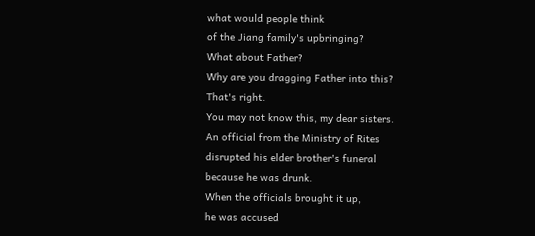what would people think
of the Jiang family's upbringing?
What about Father?
Why are you dragging Father into this?
That's right.
You may not know this, my dear sisters.
An official from the Ministry of Rites
disrupted his elder brother's funeral
because he was drunk.
When the officials brought it up,
he was accused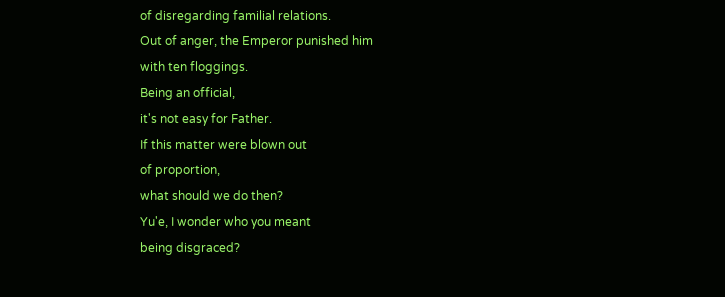of disregarding familial relations.
Out of anger, the Emperor punished him
with ten floggings.
Being an official,
it's not easy for Father.
If this matter were blown out
of proportion,
what should we do then?
Yu'e, I wonder who you meant
being disgraced?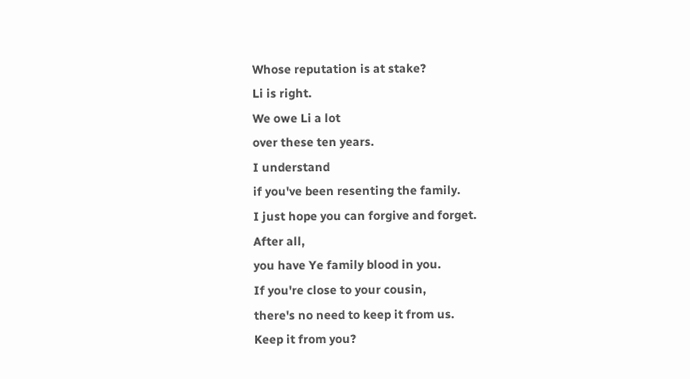Whose reputation is at stake?
Li is right.
We owe Li a lot
over these ten years.
I understand
if you've been resenting the family.
I just hope you can forgive and forget.
After all,
you have Ye family blood in you.
If you're close to your cousin,
there's no need to keep it from us.
Keep it from you?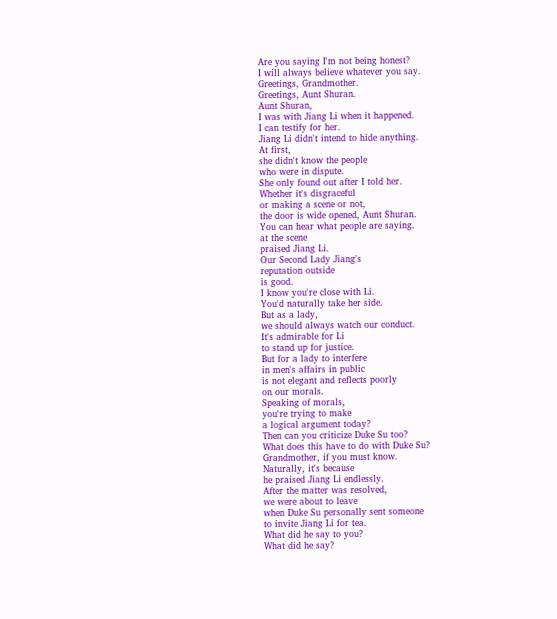Are you saying I'm not being honest?
I will always believe whatever you say.
Greetings, Grandmother.
Greetings, Aunt Shuran.
Aunt Shuran,
I was with Jiang Li when it happened.
I can testify for her.
Jiang Li didn't intend to hide anything.
At first,
she didn't know the people
who were in dispute.
She only found out after I told her.
Whether it's disgraceful
or making a scene or not,
the door is wide opened, Aunt Shuran.
You can hear what people are saying.
at the scene
praised Jiang Li.
Our Second Lady Jiang's
reputation outside
is good.
I know you're close with Li.
You'd naturally take her side.
But as a lady,
we should always watch our conduct.
It's admirable for Li
to stand up for justice.
But for a lady to interfere
in men's affairs in public
is not elegant and reflects poorly
on our morals.
Speaking of morals,
you're trying to make
a logical argument today?
Then can you criticize Duke Su too?
What does this have to do with Duke Su?
Grandmother, if you must know.
Naturally, it's because
he praised Jiang Li endlessly.
After the matter was resolved,
we were about to leave
when Duke Su personally sent someone
to invite Jiang Li for tea.
What did he say to you?
What did he say?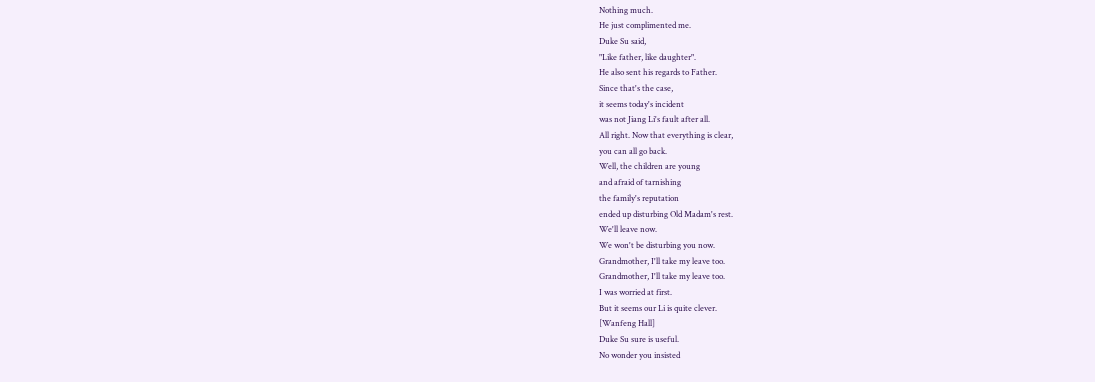Nothing much.
He just complimented me.
Duke Su said,
"Like father, like daughter".
He also sent his regards to Father.
Since that's the case,
it seems today's incident
was not Jiang Li's fault after all.
All right. Now that everything is clear,
you can all go back.
Well, the children are young
and afraid of tarnishing
the family's reputation
ended up disturbing Old Madam's rest.
We'll leave now.
We won't be disturbing you now.
Grandmother, I'll take my leave too.
Grandmother, I'll take my leave too.
I was worried at first.
But it seems our Li is quite clever.
[Wanfeng Hall]
Duke Su sure is useful.
No wonder you insisted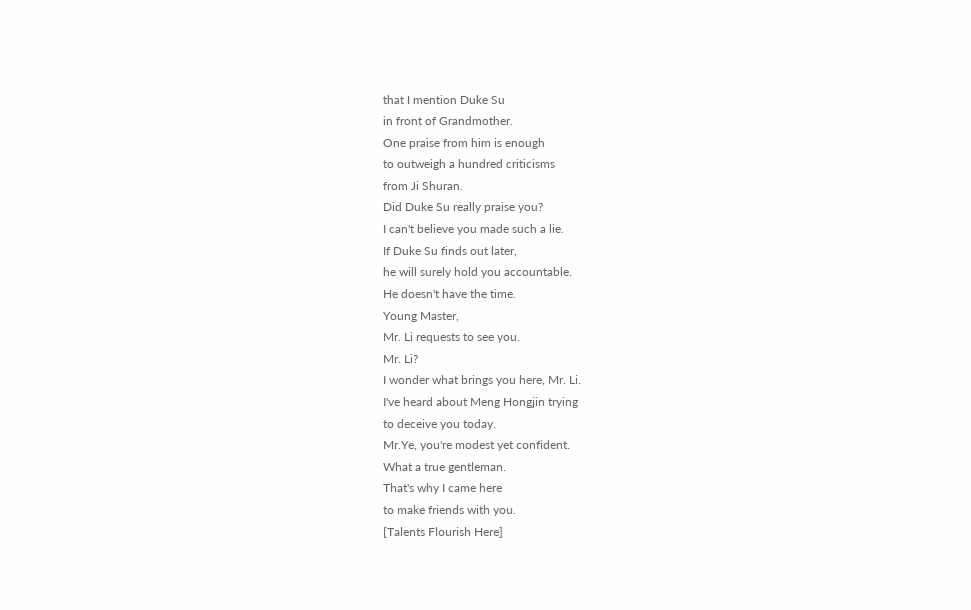that I mention Duke Su
in front of Grandmother.
One praise from him is enough
to outweigh a hundred criticisms
from Ji Shuran.
Did Duke Su really praise you?
I can't believe you made such a lie.
If Duke Su finds out later,
he will surely hold you accountable.
He doesn't have the time.
Young Master,
Mr. Li requests to see you.
Mr. Li?
I wonder what brings you here, Mr. Li.
I've heard about Meng Hongjin trying
to deceive you today.
Mr.Ye, you're modest yet confident.
What a true gentleman.
That's why I came here
to make friends with you.
[Talents Flourish Here]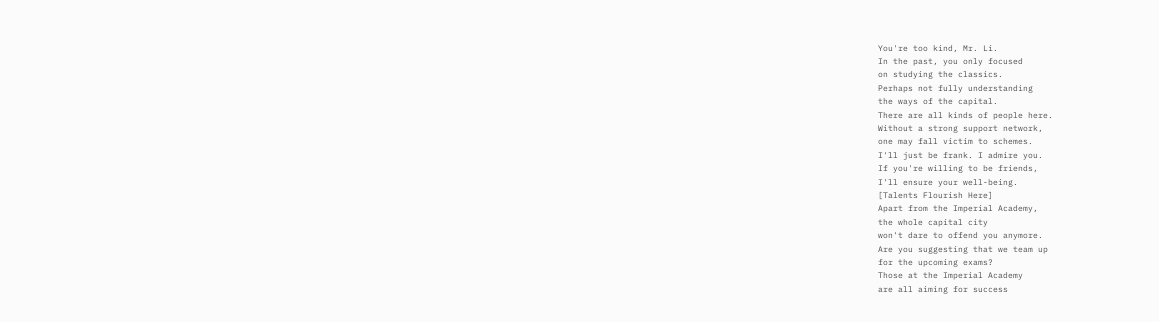You're too kind, Mr. Li.
In the past, you only focused
on studying the classics.
Perhaps not fully understanding
the ways of the capital.
There are all kinds of people here.
Without a strong support network,
one may fall victim to schemes.
I'll just be frank. I admire you.
If you're willing to be friends,
I'll ensure your well-being.
[Talents Flourish Here]
Apart from the Imperial Academy,
the whole capital city
won't dare to offend you anymore.
Are you suggesting that we team up
for the upcoming exams?
Those at the Imperial Academy
are all aiming for success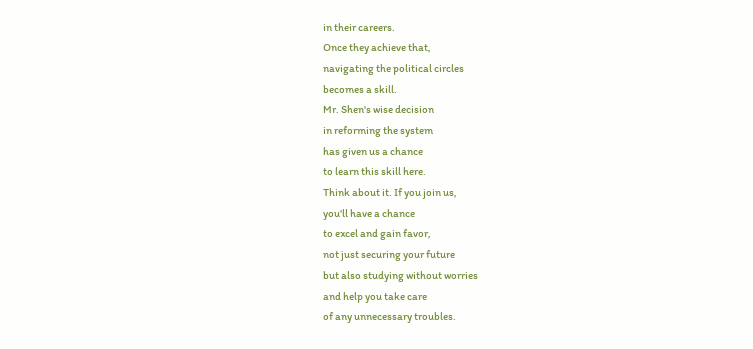in their careers.
Once they achieve that,
navigating the political circles
becomes a skill.
Mr. Shen's wise decision
in reforming the system
has given us a chance
to learn this skill here.
Think about it. If you join us,
you'll have a chance
to excel and gain favor,
not just securing your future
but also studying without worries
and help you take care
of any unnecessary troubles.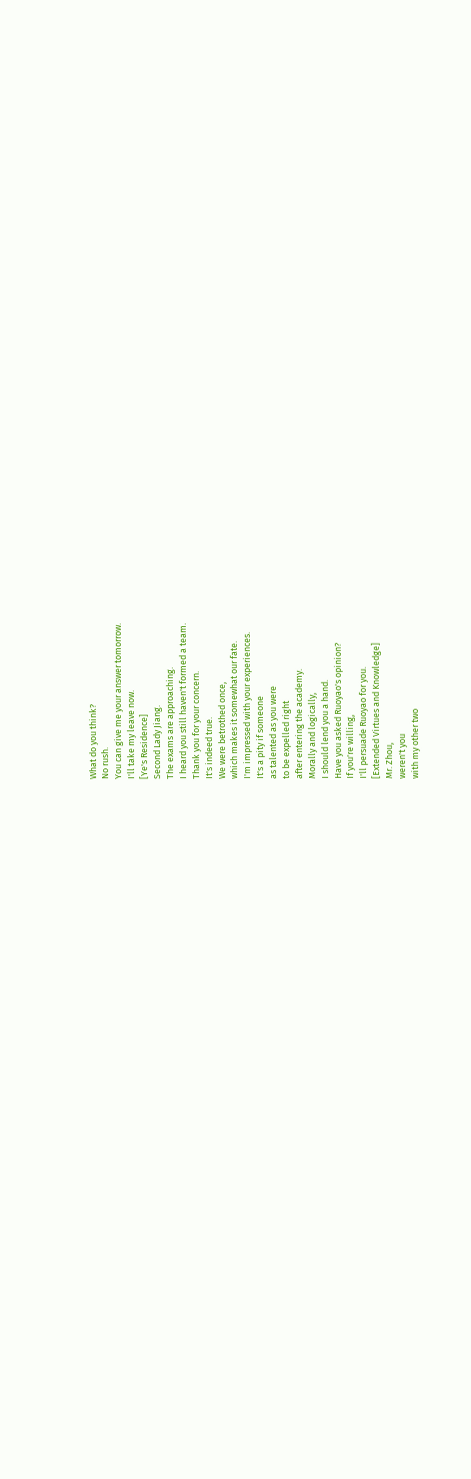What do you think?
No rush.
You can give me your answer tomorrow.
I'll take my leave now.
[Ye's Residence]
Second Lady Jiang.
The exams are approaching.
I heard you still haven't formed a team.
Thank you for your concern.
It's indeed true.
We were betrothed once,
which makes it somewhat our fate.
I'm impressed with your experiences.
It's a pity if someone
as talented as you were
to be expelled right
after entering the academy.
Morally and logically,
I should lend you a hand.
Have you asked Ruoyao's opinion?
If you're willing,
I'll persuade Ruoyao for you.
[Extended Virtues and Knowledge]
Mr. Zhou,
weren't you
with my other two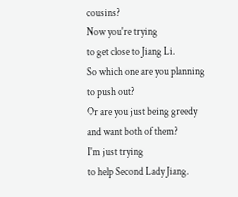cousins?
Now you're trying
to get close to Jiang Li.
So which one are you planning
to push out?
Or are you just being greedy
and want both of them?
I'm just trying
to help Second Lady Jiang.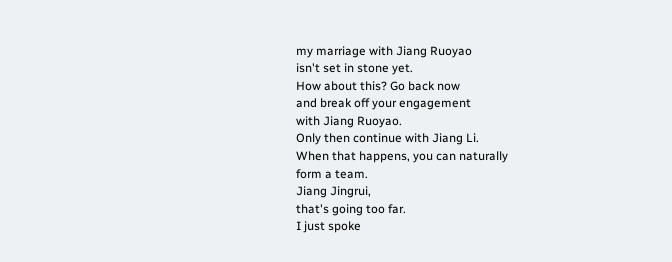my marriage with Jiang Ruoyao
isn't set in stone yet.
How about this? Go back now
and break off your engagement
with Jiang Ruoyao.
Only then continue with Jiang Li.
When that happens, you can naturally
form a team.
Jiang Jingrui,
that's going too far.
I just spoke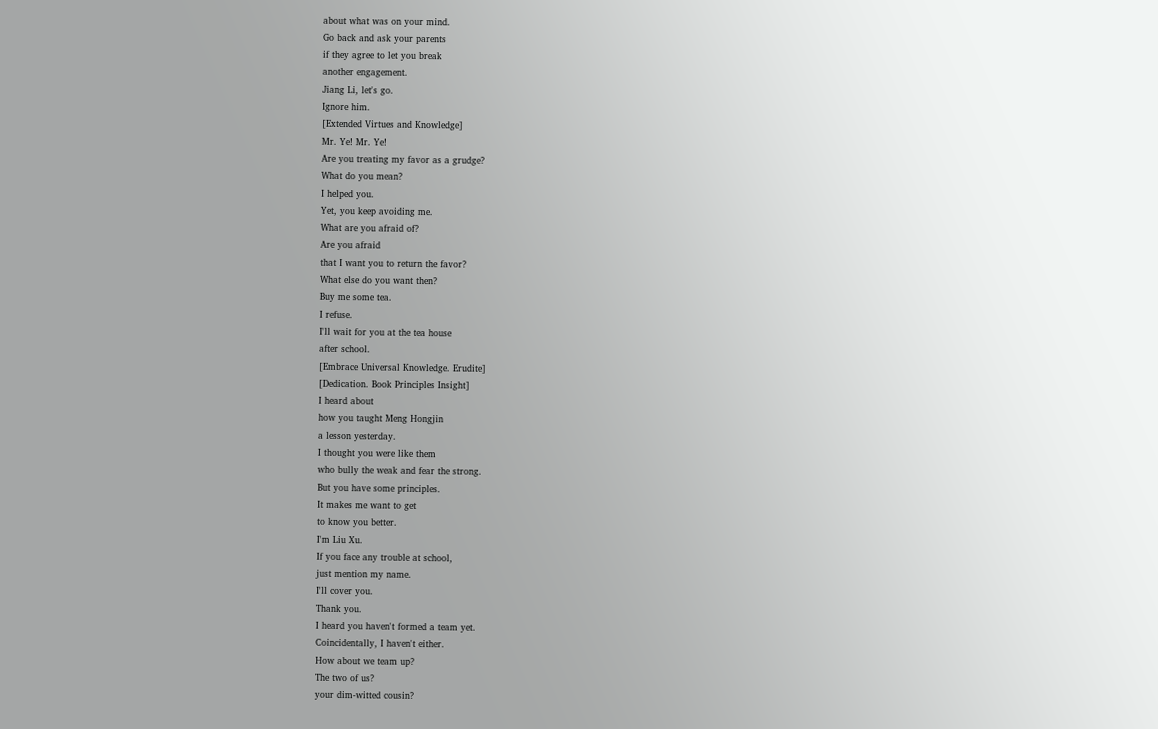about what was on your mind.
Go back and ask your parents
if they agree to let you break
another engagement.
Jiang Li, let's go.
Ignore him.
[Extended Virtues and Knowledge]
Mr. Ye! Mr. Ye!
Are you treating my favor as a grudge?
What do you mean?
I helped you.
Yet, you keep avoiding me.
What are you afraid of?
Are you afraid
that I want you to return the favor?
What else do you want then?
Buy me some tea.
I refuse.
I'll wait for you at the tea house
after school.
[Embrace Universal Knowledge. Erudite]
[Dedication. Book Principles Insight]
I heard about
how you taught Meng Hongjin
a lesson yesterday.
I thought you were like them
who bully the weak and fear the strong.
But you have some principles.
It makes me want to get
to know you better.
I'm Liu Xu.
If you face any trouble at school,
just mention my name.
I'll cover you.
Thank you.
I heard you haven't formed a team yet.
Coincidentally, I haven't either.
How about we team up?
The two of us?
your dim-witted cousin?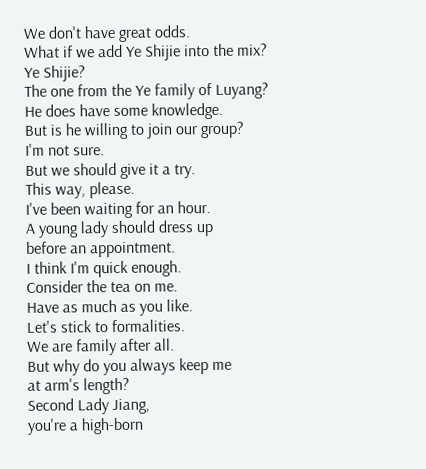We don't have great odds.
What if we add Ye Shijie into the mix?
Ye Shijie?
The one from the Ye family of Luyang?
He does have some knowledge.
But is he willing to join our group?
I'm not sure.
But we should give it a try.
This way, please.
I've been waiting for an hour.
A young lady should dress up
before an appointment.
I think I'm quick enough.
Consider the tea on me.
Have as much as you like.
Let's stick to formalities.
We are family after all.
But why do you always keep me
at arm's length?
Second Lady Jiang,
you're a high-born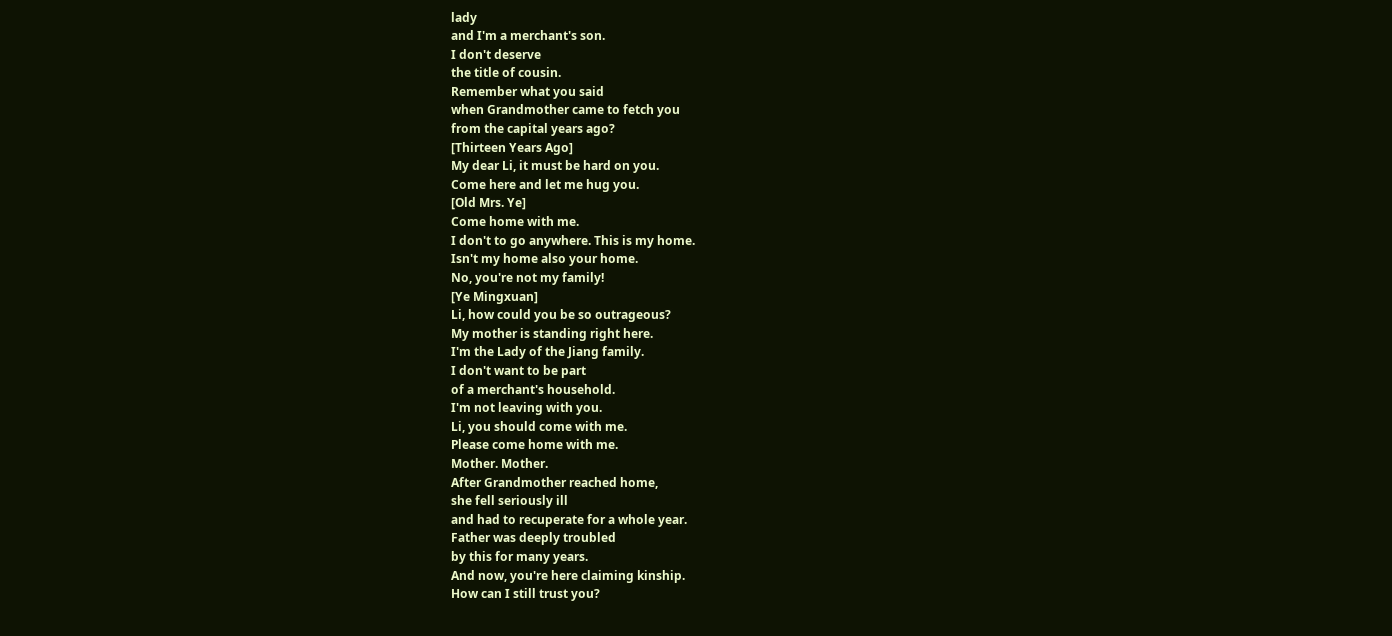lady
and I'm a merchant's son.
I don't deserve
the title of cousin.
Remember what you said
when Grandmother came to fetch you
from the capital years ago?
[Thirteen Years Ago]
My dear Li, it must be hard on you.
Come here and let me hug you.
[Old Mrs. Ye]
Come home with me.
I don't to go anywhere. This is my home.
Isn't my home also your home.
No, you're not my family!
[Ye Mingxuan]
Li, how could you be so outrageous?
My mother is standing right here.
I'm the Lady of the Jiang family.
I don't want to be part
of a merchant's household.
I'm not leaving with you.
Li, you should come with me.
Please come home with me.
Mother. Mother.
After Grandmother reached home,
she fell seriously ill
and had to recuperate for a whole year.
Father was deeply troubled
by this for many years.
And now, you're here claiming kinship.
How can I still trust you?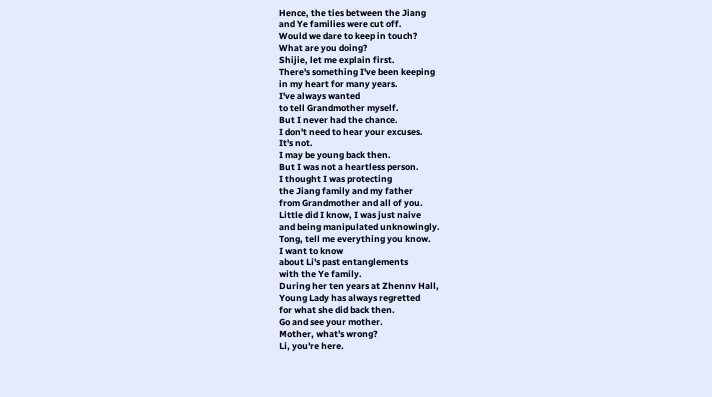Hence, the ties between the Jiang
and Ye families were cut off.
Would we dare to keep in touch?
What are you doing?
Shijie, let me explain first.
There's something I've been keeping
in my heart for many years.
I've always wanted
to tell Grandmother myself.
But I never had the chance.
I don't need to hear your excuses.
It's not.
I may be young back then.
But I was not a heartless person.
I thought I was protecting
the Jiang family and my father
from Grandmother and all of you.
Little did I know, I was just naive
and being manipulated unknowingly.
Tong, tell me everything you know.
I want to know
about Li's past entanglements
with the Ye family.
During her ten years at Zhennv Hall,
Young Lady has always regretted
for what she did back then.
Go and see your mother.
Mother, what's wrong?
Li, you're here.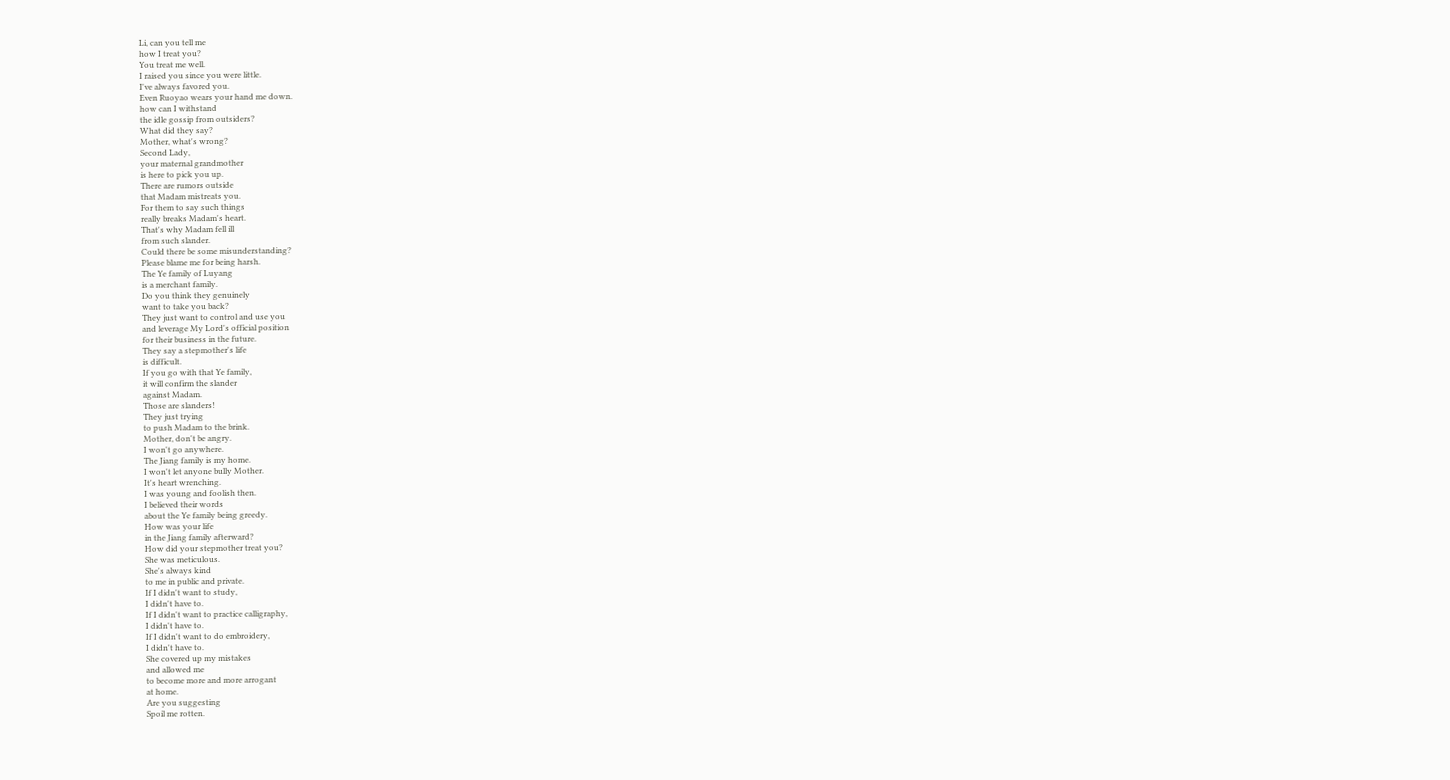Li, can you tell me
how I treat you?
You treat me well.
I raised you since you were little.
I've always favored you.
Even Ruoyao wears your hand me down.
how can I withstand
the idle gossip from outsiders?
What did they say?
Mother, what's wrong?
Second Lady,
your maternal grandmother
is here to pick you up.
There are rumors outside
that Madam mistreats you.
For them to say such things
really breaks Madam's heart.
That's why Madam fell ill
from such slander.
Could there be some misunderstanding?
Please blame me for being harsh.
The Ye family of Luyang
is a merchant family.
Do you think they genuinely
want to take you back?
They just want to control and use you
and leverage My Lord's official position
for their business in the future.
They say a stepmother's life
is difficult.
If you go with that Ye family,
it will confirm the slander
against Madam.
Those are slanders!
They just trying
to push Madam to the brink.
Mother, don't be angry.
I won't go anywhere.
The Jiang family is my home.
I won't let anyone bully Mother.
It's heart wrenching.
I was young and foolish then.
I believed their words
about the Ye family being greedy.
How was your life
in the Jiang family afterward?
How did your stepmother treat you?
She was meticulous.
She's always kind
to me in public and private.
If I didn't want to study,
I didn't have to.
If I didn't want to practice calligraphy,
I didn't have to.
If I didn't want to do embroidery,
I didn't have to.
She covered up my mistakes
and allowed me
to become more and more arrogant
at home.
Are you suggesting
Spoil me rotten.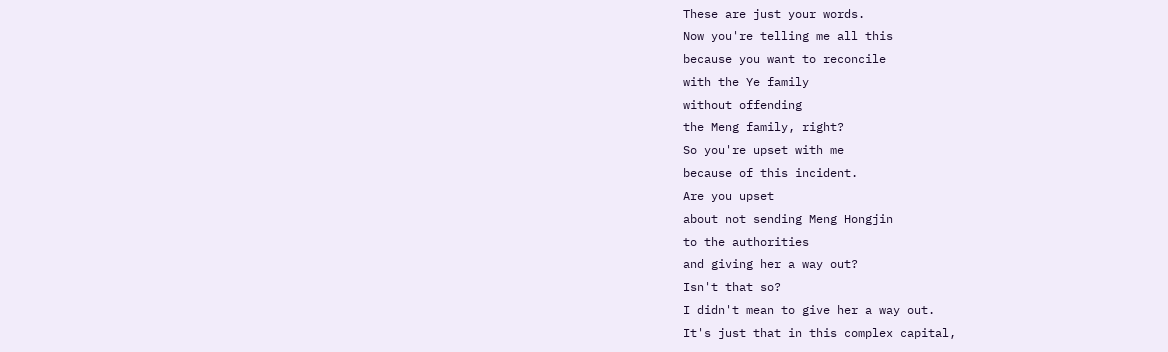These are just your words.
Now you're telling me all this
because you want to reconcile
with the Ye family
without offending
the Meng family, right?
So you're upset with me
because of this incident.
Are you upset
about not sending Meng Hongjin
to the authorities
and giving her a way out?
Isn't that so?
I didn't mean to give her a way out.
It's just that in this complex capital,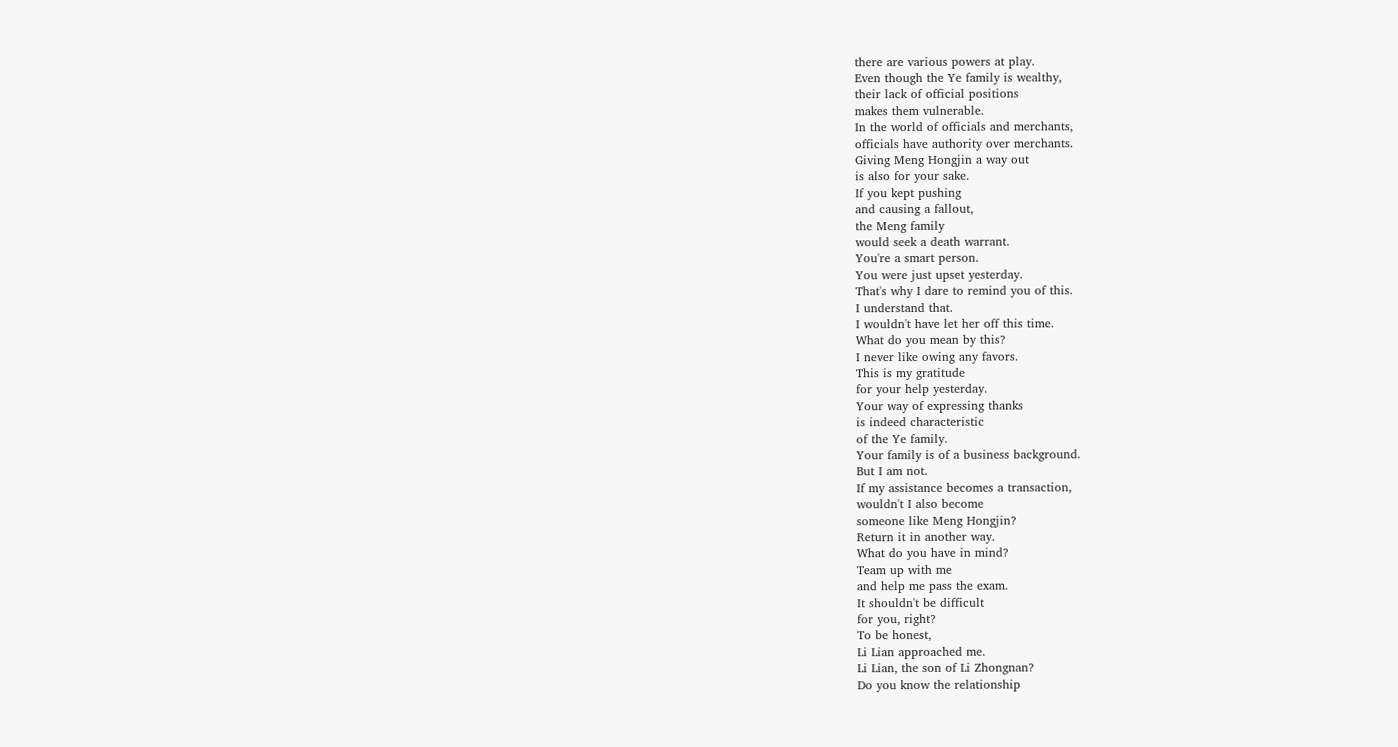there are various powers at play.
Even though the Ye family is wealthy,
their lack of official positions
makes them vulnerable.
In the world of officials and merchants,
officials have authority over merchants.
Giving Meng Hongjin a way out
is also for your sake.
If you kept pushing
and causing a fallout,
the Meng family
would seek a death warrant.
You're a smart person.
You were just upset yesterday.
That's why I dare to remind you of this.
I understand that.
I wouldn't have let her off this time.
What do you mean by this?
I never like owing any favors.
This is my gratitude
for your help yesterday.
Your way of expressing thanks
is indeed characteristic
of the Ye family.
Your family is of a business background.
But I am not.
If my assistance becomes a transaction,
wouldn't I also become
someone like Meng Hongjin?
Return it in another way.
What do you have in mind?
Team up with me
and help me pass the exam.
It shouldn't be difficult
for you, right?
To be honest,
Li Lian approached me.
Li Lian, the son of Li Zhongnan?
Do you know the relationship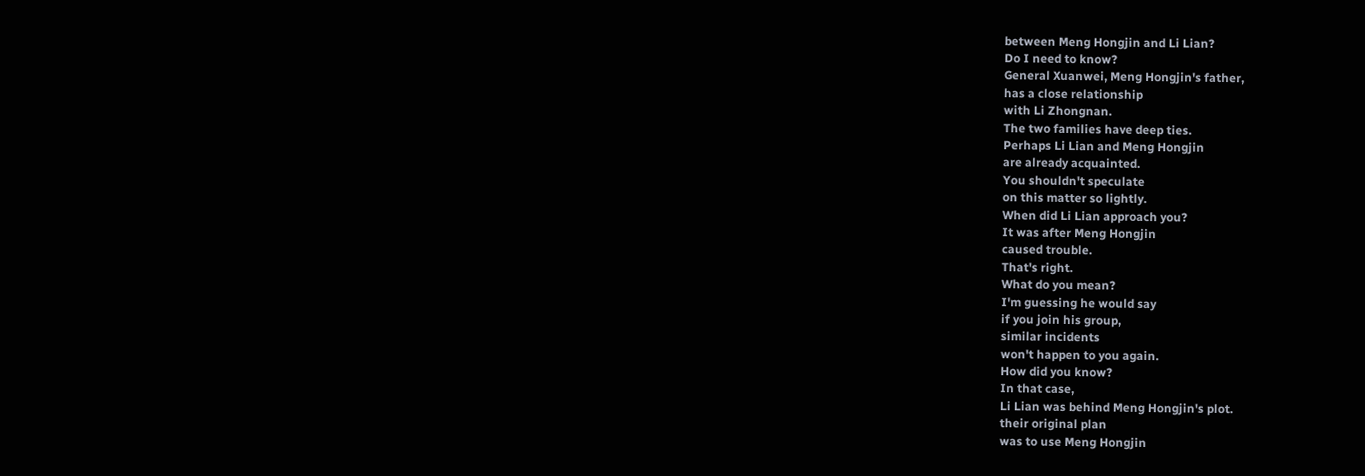between Meng Hongjin and Li Lian?
Do I need to know?
General Xuanwei, Meng Hongjin's father,
has a close relationship
with Li Zhongnan.
The two families have deep ties.
Perhaps Li Lian and Meng Hongjin
are already acquainted.
You shouldn't speculate
on this matter so lightly.
When did Li Lian approach you?
It was after Meng Hongjin
caused trouble.
That's right.
What do you mean?
I'm guessing he would say
if you join his group,
similar incidents
won't happen to you again.
How did you know?
In that case,
Li Lian was behind Meng Hongjin's plot.
their original plan
was to use Meng Hongjin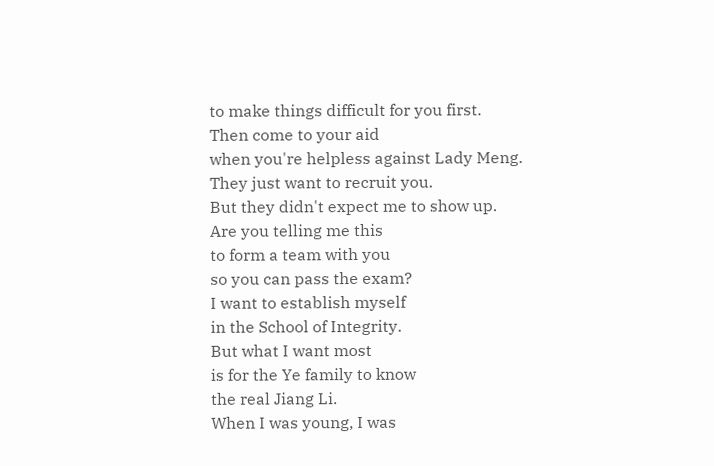to make things difficult for you first.
Then come to your aid
when you're helpless against Lady Meng.
They just want to recruit you.
But they didn't expect me to show up.
Are you telling me this
to form a team with you
so you can pass the exam?
I want to establish myself
in the School of Integrity.
But what I want most
is for the Ye family to know
the real Jiang Li.
When I was young, I was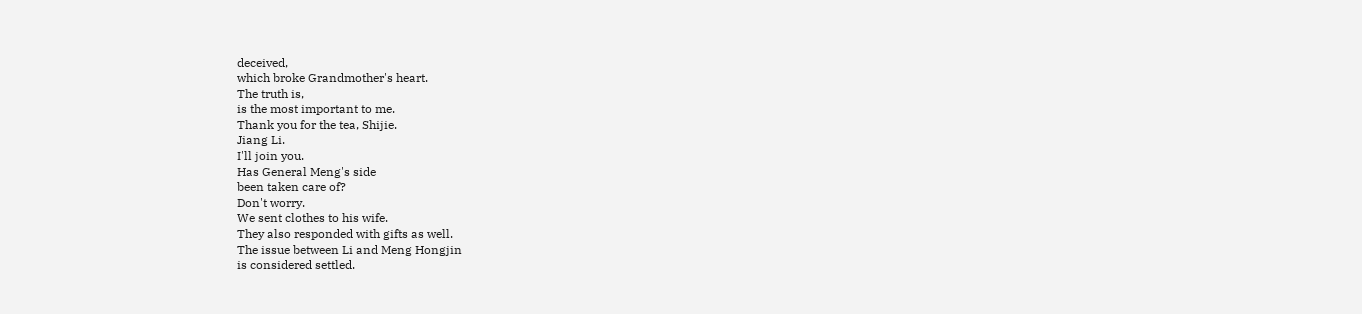deceived,
which broke Grandmother's heart.
The truth is,
is the most important to me.
Thank you for the tea, Shijie.
Jiang Li.
I'll join you.
Has General Meng's side
been taken care of?
Don't worry.
We sent clothes to his wife.
They also responded with gifts as well.
The issue between Li and Meng Hongjin
is considered settled.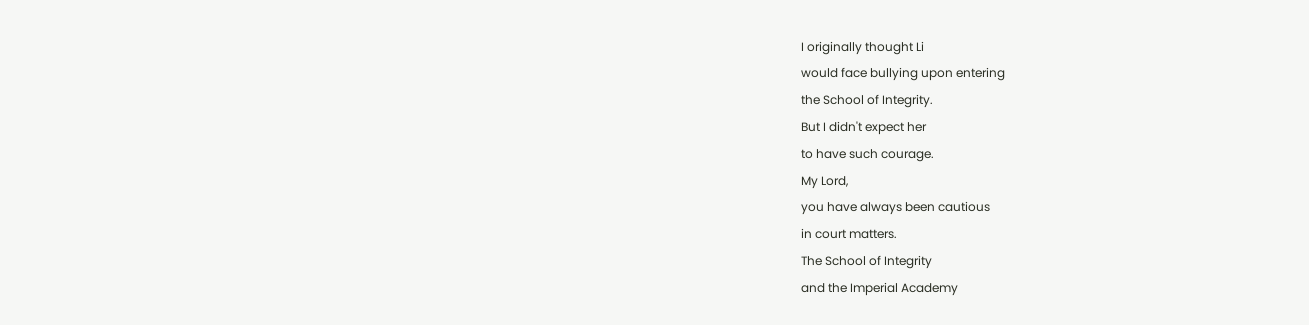I originally thought Li
would face bullying upon entering
the School of Integrity.
But I didn't expect her
to have such courage.
My Lord,
you have always been cautious
in court matters.
The School of Integrity
and the Imperial Academy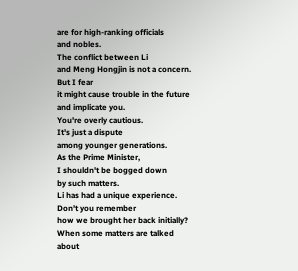are for high-ranking officials
and nobles.
The conflict between Li
and Meng Hongjin is not a concern.
But I fear
it might cause trouble in the future
and implicate you.
You're overly cautious.
It's just a dispute
among younger generations.
As the Prime Minister,
I shouldn't be bogged down
by such matters.
Li has had a unique experience.
Don't you remember
how we brought her back initially?
When some matters are talked
about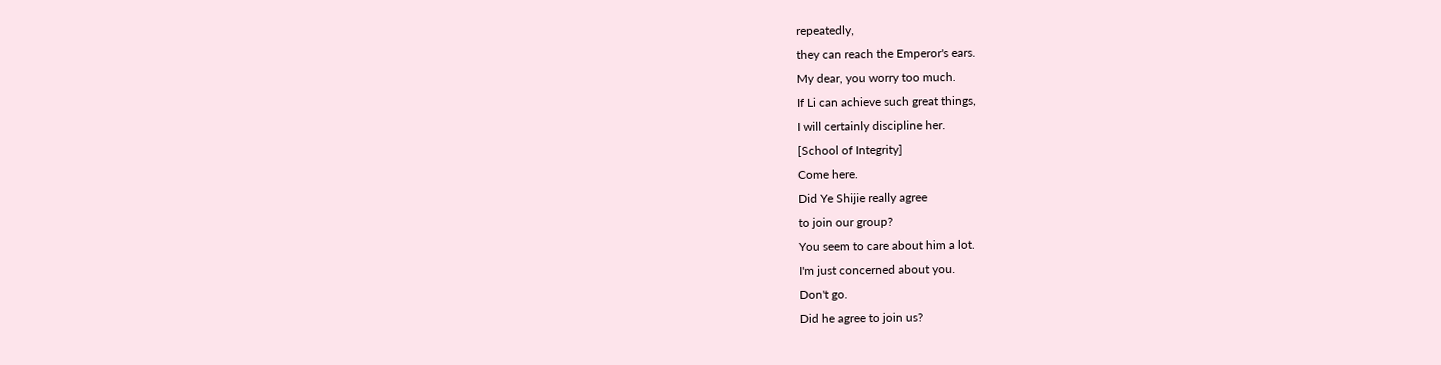repeatedly,
they can reach the Emperor's ears.
My dear, you worry too much.
If Li can achieve such great things,
I will certainly discipline her.
[School of Integrity]
Come here.
Did Ye Shijie really agree
to join our group?
You seem to care about him a lot.
I'm just concerned about you.
Don't go.
Did he agree to join us?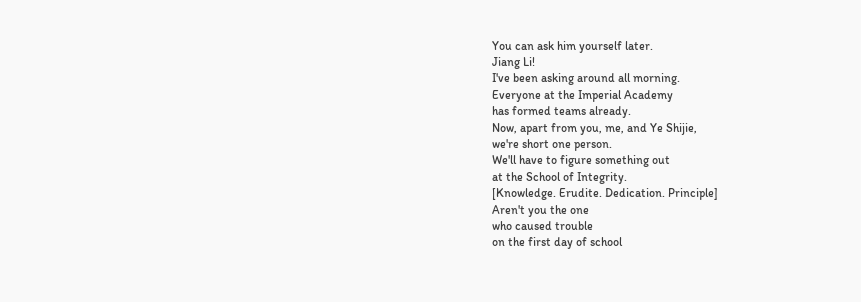You can ask him yourself later.
Jiang Li!
I've been asking around all morning.
Everyone at the Imperial Academy
has formed teams already.
Now, apart from you, me, and Ye Shijie,
we're short one person.
We'll have to figure something out
at the School of Integrity.
[Knowledge. Erudite. Dedication. Principle]
Aren't you the one
who caused trouble
on the first day of school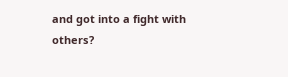and got into a fight with others?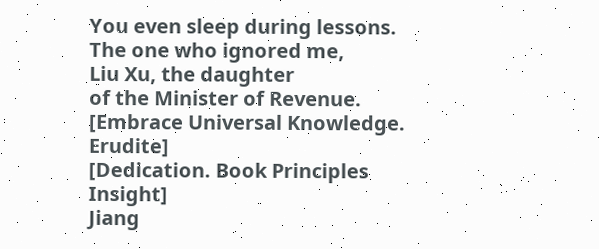You even sleep during lessons.
The one who ignored me,
Liu Xu, the daughter
of the Minister of Revenue.
[Embrace Universal Knowledge. Erudite]
[Dedication. Book Principles Insight]
Jiang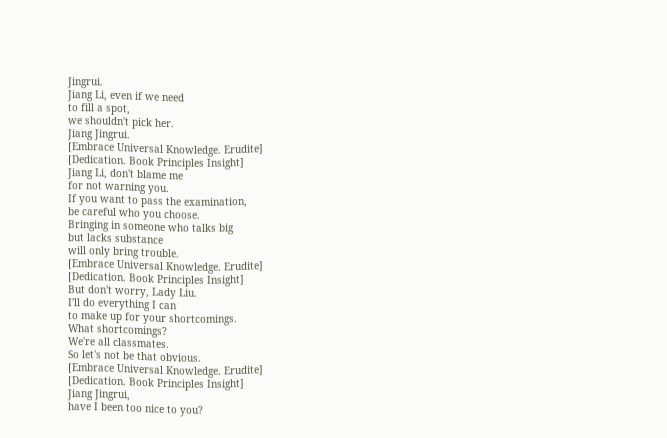Jingrui.
Jiang Li, even if we need
to fill a spot,
we shouldn't pick her.
Jiang Jingrui.
[Embrace Universal Knowledge. Erudite]
[Dedication. Book Principles Insight]
Jiang Li, don't blame me
for not warning you.
If you want to pass the examination,
be careful who you choose.
Bringing in someone who talks big
but lacks substance
will only bring trouble.
[Embrace Universal Knowledge. Erudite]
[Dedication. Book Principles Insight]
But don't worry, Lady Liu.
I'll do everything I can
to make up for your shortcomings.
What shortcomings?
We're all classmates.
So let's not be that obvious.
[Embrace Universal Knowledge. Erudite]
[Dedication. Book Principles Insight]
Jiang Jingrui,
have I been too nice to you?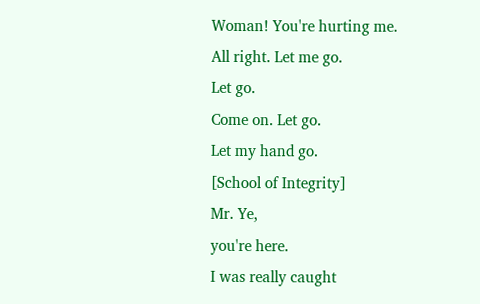Woman! You're hurting me.
All right. Let me go.
Let go.
Come on. Let go.
Let my hand go.
[School of Integrity]
Mr. Ye,
you're here.
I was really caught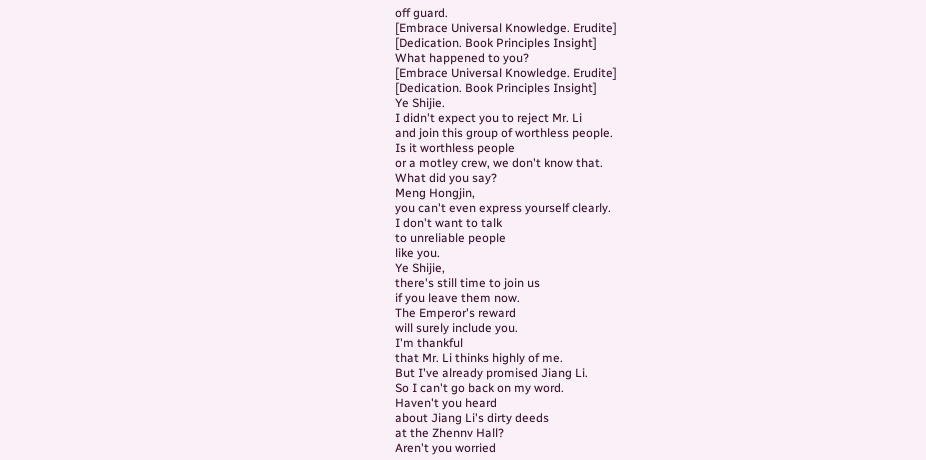off guard.
[Embrace Universal Knowledge. Erudite]
[Dedication. Book Principles Insight]
What happened to you?
[Embrace Universal Knowledge. Erudite]
[Dedication. Book Principles Insight]
Ye Shijie.
I didn't expect you to reject Mr. Li
and join this group of worthless people.
Is it worthless people
or a motley crew, we don't know that.
What did you say?
Meng Hongjin,
you can't even express yourself clearly.
I don't want to talk
to unreliable people
like you.
Ye Shijie,
there's still time to join us
if you leave them now.
The Emperor's reward
will surely include you.
I'm thankful
that Mr. Li thinks highly of me.
But I've already promised Jiang Li.
So I can't go back on my word.
Haven't you heard
about Jiang Li's dirty deeds
at the Zhennv Hall?
Aren't you worried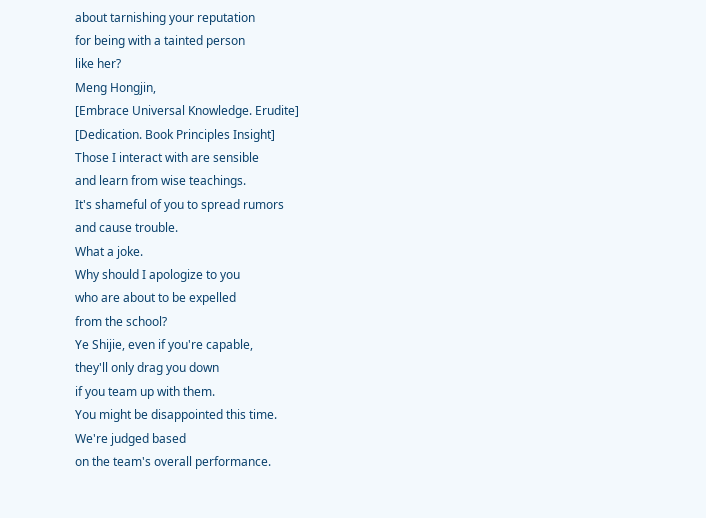about tarnishing your reputation
for being with a tainted person
like her?
Meng Hongjin,
[Embrace Universal Knowledge. Erudite]
[Dedication. Book Principles Insight]
Those I interact with are sensible
and learn from wise teachings.
It's shameful of you to spread rumors
and cause trouble.
What a joke.
Why should I apologize to you
who are about to be expelled
from the school?
Ye Shijie, even if you're capable,
they'll only drag you down
if you team up with them.
You might be disappointed this time.
We're judged based
on the team's overall performance.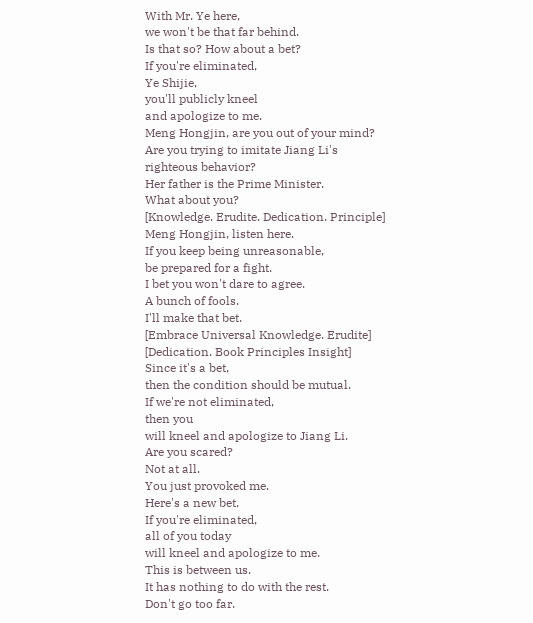With Mr. Ye here,
we won't be that far behind.
Is that so? How about a bet?
If you're eliminated,
Ye Shijie,
you'll publicly kneel
and apologize to me.
Meng Hongjin, are you out of your mind?
Are you trying to imitate Jiang Li's
righteous behavior?
Her father is the Prime Minister.
What about you?
[Knowledge. Erudite. Dedication. Principle]
Meng Hongjin, listen here.
If you keep being unreasonable,
be prepared for a fight.
I bet you won't dare to agree.
A bunch of fools.
I'll make that bet.
[Embrace Universal Knowledge. Erudite]
[Dedication. Book Principles Insight]
Since it's a bet,
then the condition should be mutual.
If we're not eliminated,
then you
will kneel and apologize to Jiang Li.
Are you scared?
Not at all.
You just provoked me.
Here's a new bet.
If you're eliminated,
all of you today
will kneel and apologize to me.
This is between us.
It has nothing to do with the rest.
Don't go too far.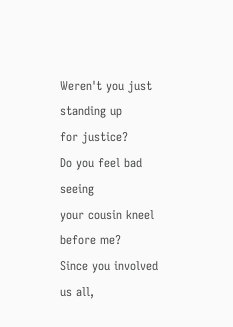Weren't you just standing up
for justice?
Do you feel bad seeing
your cousin kneel before me?
Since you involved us all,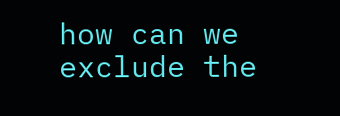how can we exclude the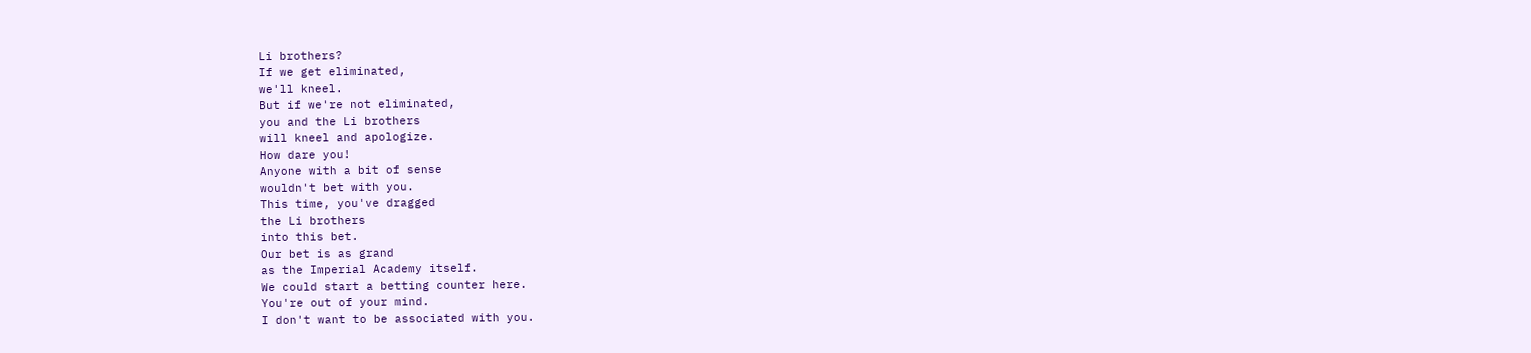Li brothers?
If we get eliminated,
we'll kneel.
But if we're not eliminated,
you and the Li brothers
will kneel and apologize.
How dare you!
Anyone with a bit of sense
wouldn't bet with you.
This time, you've dragged
the Li brothers
into this bet.
Our bet is as grand
as the Imperial Academy itself.
We could start a betting counter here.
You're out of your mind.
I don't want to be associated with you.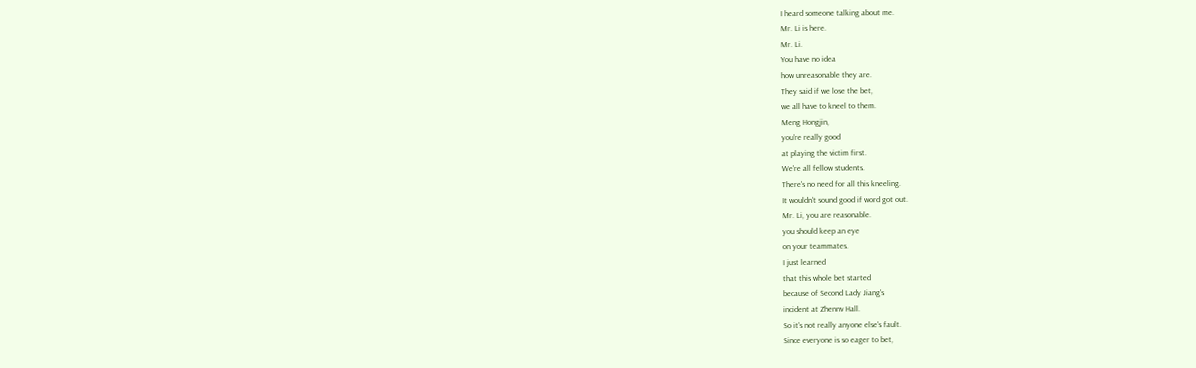I heard someone talking about me.
Mr. Li is here.
Mr. Li.
You have no idea
how unreasonable they are.
They said if we lose the bet,
we all have to kneel to them.
Meng Hongjin,
you're really good
at playing the victim first.
We're all fellow students.
There's no need for all this kneeling.
It wouldn't sound good if word got out.
Mr. Li, you are reasonable.
you should keep an eye
on your teammates.
I just learned
that this whole bet started
because of Second Lady Jiang's
incident at Zhennv Hall.
So it's not really anyone else's fault.
Since everyone is so eager to bet,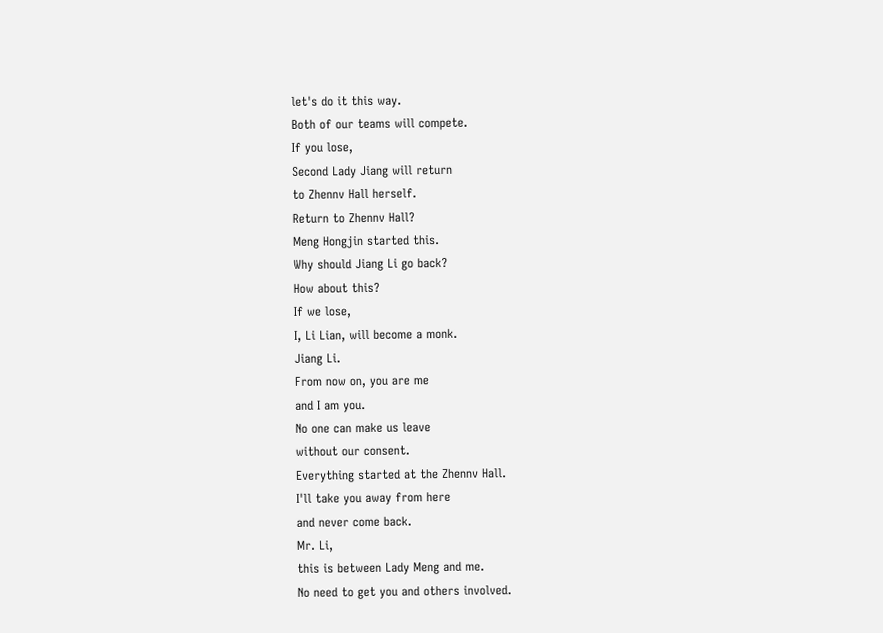let's do it this way.
Both of our teams will compete.
If you lose,
Second Lady Jiang will return
to Zhennv Hall herself.
Return to Zhennv Hall?
Meng Hongjin started this.
Why should Jiang Li go back?
How about this?
If we lose,
I, Li Lian, will become a monk.
Jiang Li.
From now on, you are me
and I am you.
No one can make us leave
without our consent.
Everything started at the Zhennv Hall.
I'll take you away from here
and never come back.
Mr. Li,
this is between Lady Meng and me.
No need to get you and others involved.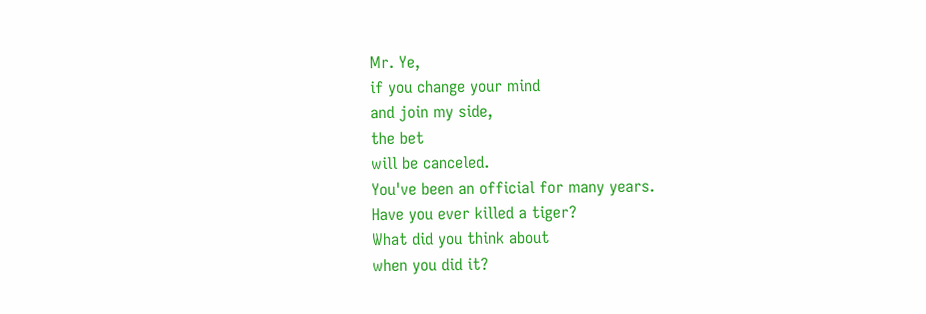Mr. Ye,
if you change your mind
and join my side,
the bet
will be canceled.
You've been an official for many years.
Have you ever killed a tiger?
What did you think about
when you did it?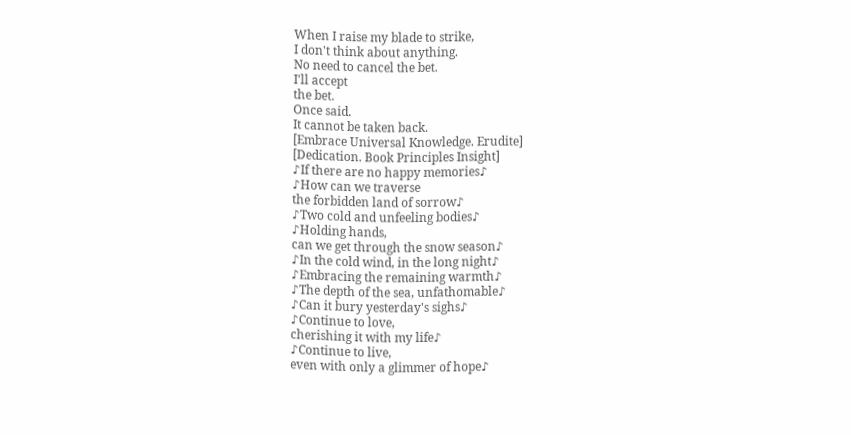When I raise my blade to strike,
I don't think about anything.
No need to cancel the bet.
I'll accept
the bet.
Once said.
It cannot be taken back.
[Embrace Universal Knowledge. Erudite]
[Dedication. Book Principles Insight]
♪If there are no happy memories♪
♪How can we traverse
the forbidden land of sorrow♪
♪Two cold and unfeeling bodies♪
♪Holding hands,
can we get through the snow season♪
♪In the cold wind, in the long night♪
♪Embracing the remaining warmth♪
♪The depth of the sea, unfathomable♪
♪Can it bury yesterday's sighs♪
♪Continue to love,
cherishing it with my life♪
♪Continue to live,
even with only a glimmer of hope♪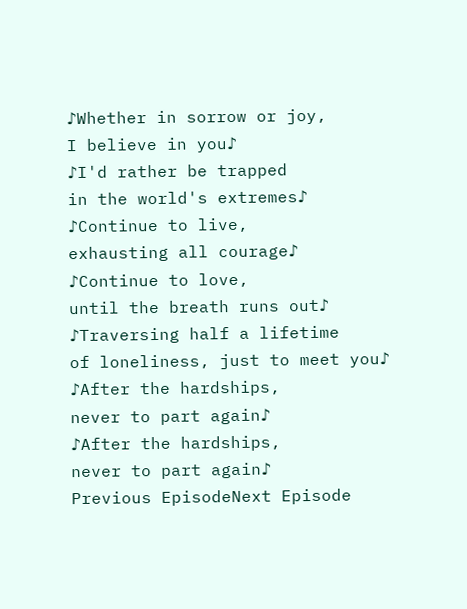♪Whether in sorrow or joy,
I believe in you♪
♪I'd rather be trapped
in the world's extremes♪
♪Continue to live,
exhausting all courage♪
♪Continue to love,
until the breath runs out♪
♪Traversing half a lifetime
of loneliness, just to meet you♪
♪After the hardships,
never to part again♪
♪After the hardships,
never to part again♪
Previous EpisodeNext Episode